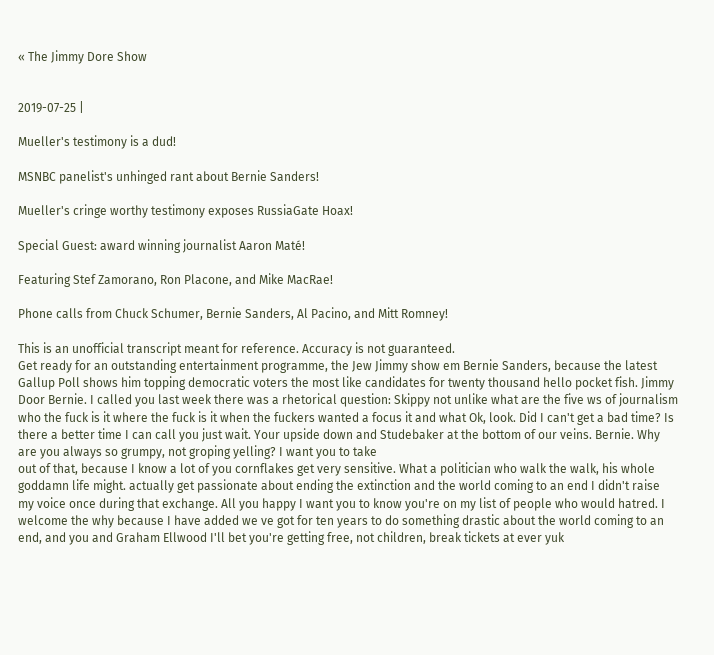« The Jimmy Dore Show


2019-07-25 |

Mueller's testimony is a dud!

MSNBC panelist's unhinged rant about Bernie Sanders!

Mueller's cringe worthy testimony exposes RussiaGate Hoax!

Special Guest: award winning journalist Aaron Maté!

Featuring Stef Zamorano, Ron Placone, and Mike MacRae!

Phone calls from Chuck Schumer, Bernie Sanders, Al Pacino, and Mitt Romney!

This is an unofficial transcript meant for reference. Accuracy is not guaranteed.
Get ready for an outstanding entertainment programme, the Jew Jimmy show em Bernie Sanders, because the latest Gallup Poll shows him topping democratic voters the most like candidates for twenty thousand hello pocket fish. Jimmy Door Bernie. I called you last week there was a rhetorical question: Skippy not unlike what are the five ws of journalism who the fuck is it where the fuck is it when the fuckers wanted a focus it and what Ok, look. Did I can't get a bad time? Is there a better time I can call you just wait. Your upside down and Studebaker at the bottom of our veins. Bernie. Why are you always so grumpy, not groping yelling? I want you to take
out of that, because I know a lot of you cornflakes get very sensitive. What a politician who walk the walk, his whole goddamn life might. actually get passionate about ending the extinction and the world coming to an end I didn't raise my voice once during that exchange. All you happy I want you to know you're on my list of people who would hatred. I welcome the why because I have added we ve got for ten years to do something drastic about the world coming to an end, and you and Graham Ellwood I'll bet you're getting free, not children, break tickets at ever yuk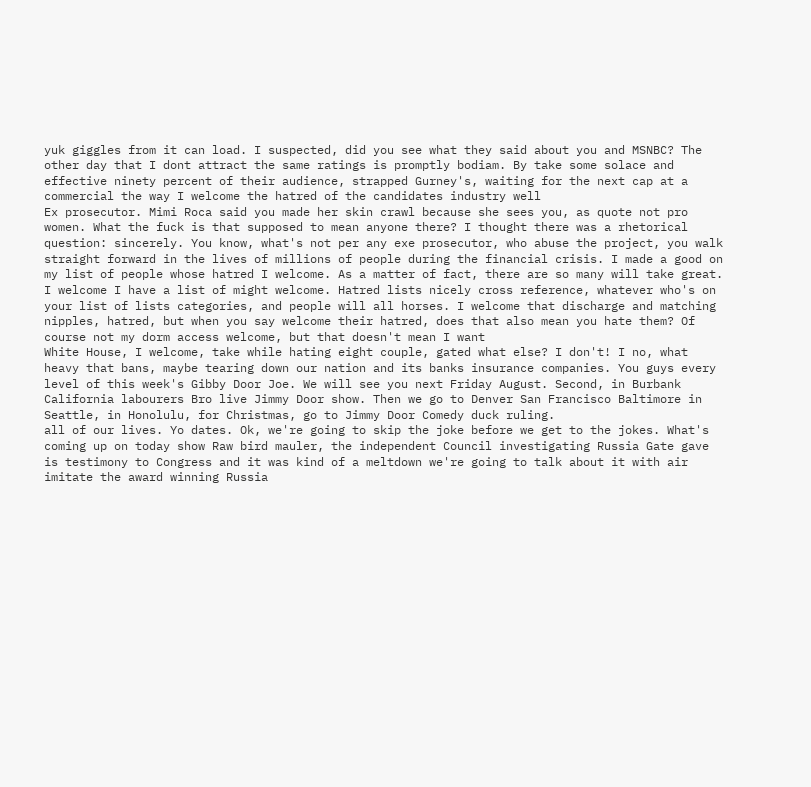yuk giggles from it can load. I suspected, did you see what they said about you and MSNBC? The other day that I dont attract the same ratings is promptly bodiam. By take some solace and effective ninety percent of their audience, strapped Gurney's, waiting for the next cap at a commercial the way I welcome the hatred of the candidates industry well
Ex prosecutor. Mimi Roca said you made her skin crawl because she sees you, as quote not pro women. What the fuck is that supposed to mean anyone there? I thought there was a rhetorical question: sincerely. You know, what's not per any exe prosecutor, who abuse the project, you walk straight forward in the lives of millions of people during the financial crisis. I made a good on my list of people whose hatred I welcome. As a matter of fact, there are so many will take great. I welcome I have a list of might welcome. Hatred lists nicely cross reference, whatever who's on your list of lists categories, and people will all horses. I welcome that discharge and matching nipples, hatred, but when you say welcome their hatred, does that also mean you hate them? Of course not my dorm access welcome, but that doesn't mean I want
White House, I welcome, take while hating eight couple, gated what else? I don't! I no, what
heavy that bans, maybe tearing down our nation and its banks insurance companies. You guys every level of this week's Gibby Door Joe. We will see you next Friday August. Second, in Burbank California labourers Bro live Jimmy Door show. Then we go to Denver San Francisco Baltimore in Seattle, in Honolulu, for Christmas, go to Jimmy Door Comedy duck ruling.
all of our lives. Yo dates. Ok, we're going to skip the joke before we get to the jokes. What's coming up on today show Raw bird mauler, the independent Council investigating Russia Gate gave is testimony to Congress and it was kind of a meltdown we're going to talk about it with air imitate the award winning Russia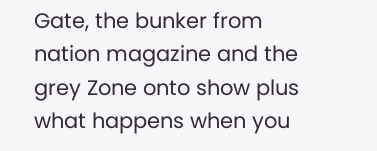Gate, the bunker from nation magazine and the grey Zone onto show plus what happens when you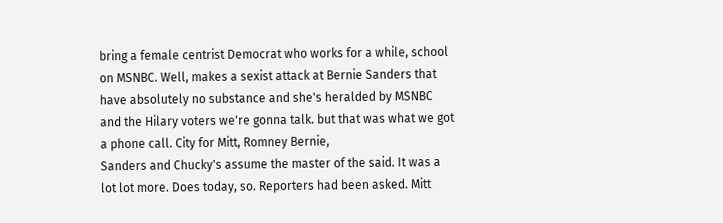bring a female centrist Democrat who works for a while, school on MSNBC. Well, makes a sexist attack at Bernie Sanders that have absolutely no substance and she's heralded by MSNBC and the Hilary voters we're gonna talk. but that was what we got a phone call. City for Mitt, Romney Bernie,
Sanders and Chucky's assume the master of the said. It was a lot lot more. Does today, so. Reporters had been asked. Mitt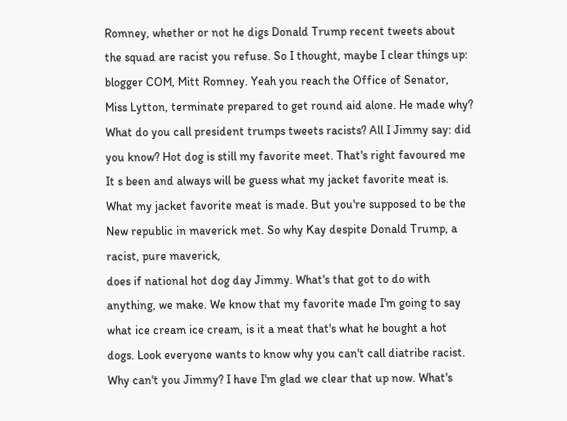Romney, whether or not he digs Donald Trump recent tweets about the squad are racist you refuse. So I thought, maybe I clear things up: blogger COM, Mitt Romney. Yeah you reach the Office of Senator, Miss Lytton, terminate prepared to get round aid alone. He made why? What do you call president trumps tweets racists? All I Jimmy say: did you know? Hot dog is still my favorite meet. That's right favoured me It s been and always will be guess what my jacket favorite meat is. What my jacket favorite meat is made. But you're supposed to be the New republic in maverick met. So why Kay despite Donald Trump, a racist, pure maverick,
does if national hot dog day Jimmy. What's that got to do with anything, we make. We know that my favorite made I'm going to say what ice cream ice cream, is it a meat that's what he bought a hot dogs. Look everyone wants to know why you can't call diatribe racist. Why can't you Jimmy? I have I'm glad we clear that up now. What's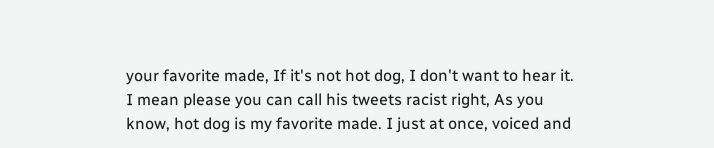your favorite made, If it's not hot dog, I don't want to hear it. I mean please you can call his tweets racist right, As you know, hot dog is my favorite made. I just at once, voiced and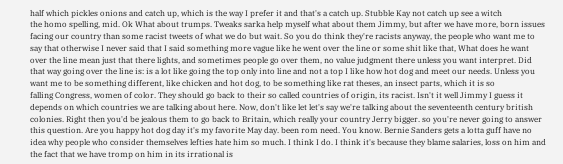half which pickles onions and catch up, which is the way I prefer it and that's a catch up. Stubble Kay not catch up see a witch
the homo spelling, mid. Ok What about trumps. Tweaks sarka help myself what about them Jimmy, but after we have more, born issues facing our country than some racist tweets of what we do but wait. So you do think they're racists anyway, the people who want me to say that otherwise I never said that I said something more vague like he went over the line or some shit like that, What does he want over the line mean just that there lights, and sometimes people go over them, no value judgment there unless you want interpret. Did that way going over the line is: is a lot like going the top only into line and not a top I like how hot dog and meet our needs. Unless you want me to be something different, like chicken and hot dog, to be something like rat theses, an insect parts, which it is so
falling Congress, women of color. They should go back to their so called countries of origin, its racist. Isn't it well Jimmy I guess it depends on which countries we are talking about here. Now, don't like let let's say we're talking about the seventeenth century british colonies. Right then you'd be jealous them to go back to Britain, which really your country Jerry bigger. so you're never going to answer this question. Are you happy hot dog day it's my favorite May day. been rom need. You know. Bernie Sanders gets a lotta guff have no idea why people who consider themselves lefties hate him so much. I think I do. I think it's because they blame salaries, loss on him and the fact that we have tromp on him in its irrational is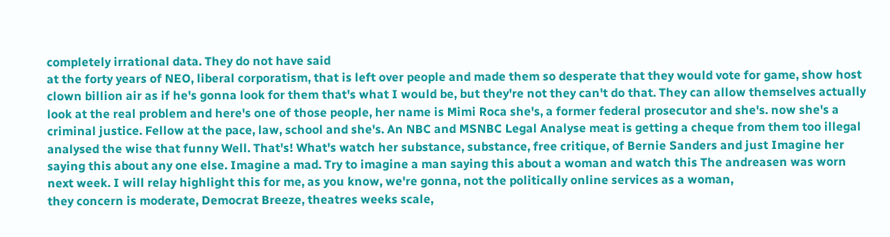completely irrational data. They do not have said
at the forty years of NEO, liberal corporatism, that is left over people and made them so desperate that they would vote for game, show host clown billion air as if he's gonna look for them that's what I would be, but they're not they can't do that. They can allow themselves actually look at the real problem and here's one of those people, her name is Mimi Roca she's, a former federal prosecutor and she's. now she's a criminal justice. Fellow at the pace, law, school and she's. An NBC and MSNBC Legal Analyse meat is getting a cheque from them too illegal analysed the wise that funny Well. That's! What's watch her substance, substance, free critique, of Bernie Sanders and just Imagine her saying this about any one else. Imagine a mad. Try to imagine a man saying this about a woman and watch this The andreasen was worn next week. I will relay highlight this for me, as you know, we're gonna, not the politically online services as a woman,
they concern is moderate, Democrat Breeze, theatres weeks scale,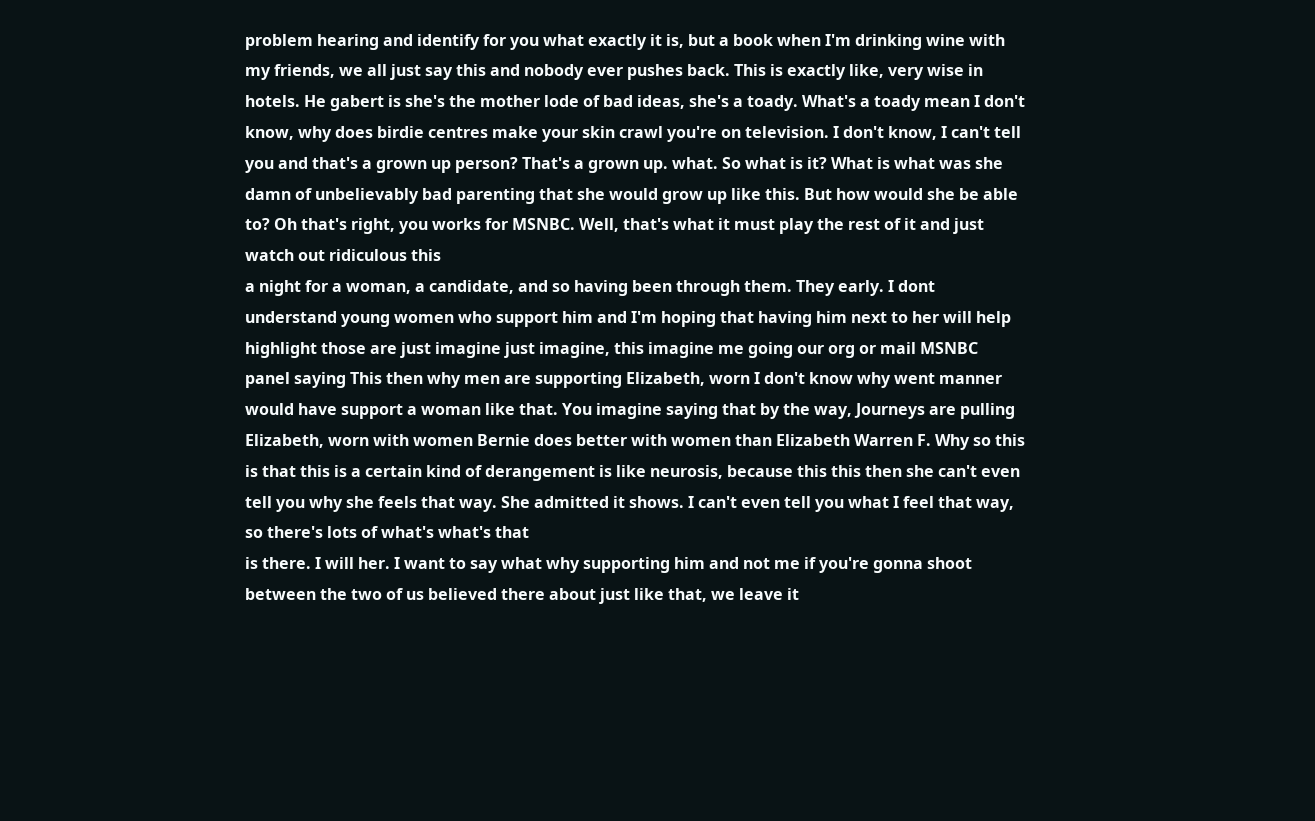problem hearing and identify for you what exactly it is, but a book when I'm drinking wine with my friends, we all just say this and nobody ever pushes back. This is exactly like, very wise in hotels. He gabert is she's the mother lode of bad ideas, she's a toady. What's a toady mean I don't know, why does birdie centres make your skin crawl you're on television. I don't know, I can't tell you and that's a grown up person? That's a grown up. what. So what is it? What is what was she damn of unbelievably bad parenting that she would grow up like this. But how would she be able to? Oh that's right, you works for MSNBC. Well, that's what it must play the rest of it and just watch out ridiculous this
a night for a woman, a candidate, and so having been through them. They early. I dont understand young women who support him and I'm hoping that having him next to her will help highlight those are just imagine just imagine, this imagine me going our org or mail MSNBC panel saying This then why men are supporting Elizabeth, worn I don't know why went manner would have support a woman like that. You imagine saying that by the way, Journeys are pulling Elizabeth, worn with women Bernie does better with women than Elizabeth Warren F. Why so this is that this is a certain kind of derangement is like neurosis, because this this then she can't even tell you why she feels that way. She admitted it shows. I can't even tell you what I feel that way, so there's lots of what's what's that
is there. I will her. I want to say what why supporting him and not me if you're gonna shoot between the two of us believed there about just like that, we leave it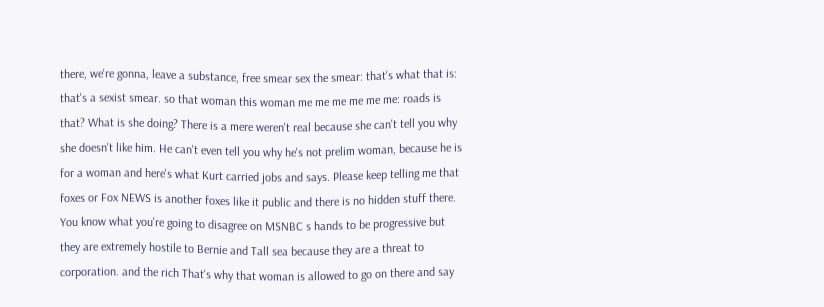there, we're gonna, leave a substance, free smear sex the smear: that's what that is: that's a sexist smear. so that woman this woman me me me me me me: roads is that? What is she doing? There is a mere weren't real because she can't tell you why she doesn't like him. He can't even tell you why he's not prelim woman, because he is for a woman and here's what Kurt carried jobs and says. Please keep telling me that foxes or Fox NEWS is another foxes like it public and there is no hidden stuff there. You know what you're going to disagree on MSNBC s hands to be progressive but
they are extremely hostile to Bernie and Tall sea because they are a threat to corporation. and the rich That's why that woman is allowed to go on there and say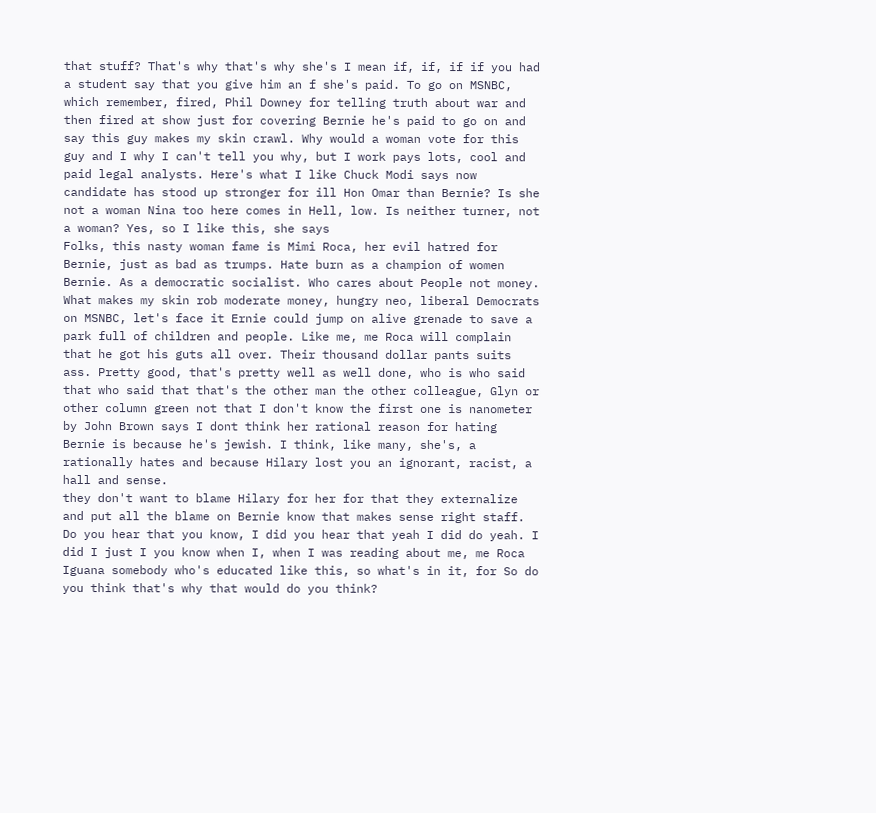that stuff? That's why that's why she's I mean if, if, if if you had a student say that you give him an f she's paid. To go on MSNBC, which remember, fired, Phil Downey for telling truth about war and then fired at show just for covering Bernie he's paid to go on and say this guy makes my skin crawl. Why would a woman vote for this guy and I why I can't tell you why, but I work pays lots, cool and paid legal analysts. Here's what I like Chuck Modi says now candidate has stood up stronger for ill Hon Omar than Bernie? Is she not a woman Nina too here comes in Hell, low. Is neither turner, not a woman? Yes, so I like this, she says
Folks, this nasty woman fame is Mimi Roca, her evil hatred for Bernie, just as bad as trumps. Hate burn as a champion of women Bernie. As a democratic socialist. Who cares about People not money. What makes my skin rob moderate money, hungry neo, liberal Democrats on MSNBC, let's face it Ernie could jump on alive grenade to save a park full of children and people. Like me, me Roca will complain that he got his guts all over. Their thousand dollar pants suits ass. Pretty good, that's pretty well as well done, who is who said that who said that that's the other man the other colleague, Glyn or other column green not that I don't know the first one is nanometer by John Brown says I dont think her rational reason for hating Bernie is because he's jewish. I think, like many, she's, a rationally hates and because Hilary lost you an ignorant, racist, a hall and sense.
they don't want to blame Hilary for her for that they externalize and put all the blame on Bernie know that makes sense right staff. Do you hear that you know, I did you hear that yeah I did do yeah. I did I just I you know when I, when I was reading about me, me Roca Iguana somebody who's educated like this, so what's in it, for So do you think that's why that would do you think?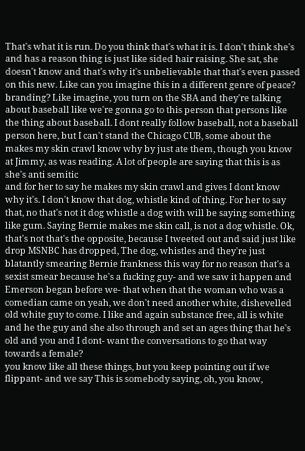That's what it is run. Do you think that's what it is. I don't think she's and has a reason thing is just like sided hair raising. She sat, she doesn't know and that's why it's unbelievable that that's even passed on this new. Like can you imagine this in a different genre of peace? branding? Like imagine, you turn on the SBA and they're talking about baseball like we're gonna go to this person that persons like the thing about baseball. I dont really follow baseball, not a baseball person here, but I can't stand the Chicago CUB, some about the makes my skin crawl know why by just ate them, though you know at Jimmy, as was reading. A lot of people are saying that this is as she's anti semitic
and for her to say he makes my skin crawl and gives I dont know why it's. I don't know that dog, whistle kind of thing. For her to say that, no that's not it dog whistle a dog with will be saying something like gum. Saying Bernie makes me skin call, is not a dog whistle. Ok, that's not that's the opposite, because I tweeted out and said just like drop MSNBC has dropped, The dog, whistles and they're just blatantly smearing Bernie frankness this way for no reason that's a sexist smear because he's a fucking guy- and we saw it happen and Emerson began before we- that when that the woman who was a comedian came on yeah, we don't need another white, dishevelled old white guy to come. I like and again substance free, all is white and he the guy and she also through and set an ages thing that he's old and you and I dont- want the conversations to go that way towards a female?
you know like all these things, but you keep pointing out if we flippant- and we say This is somebody saying, oh, you know,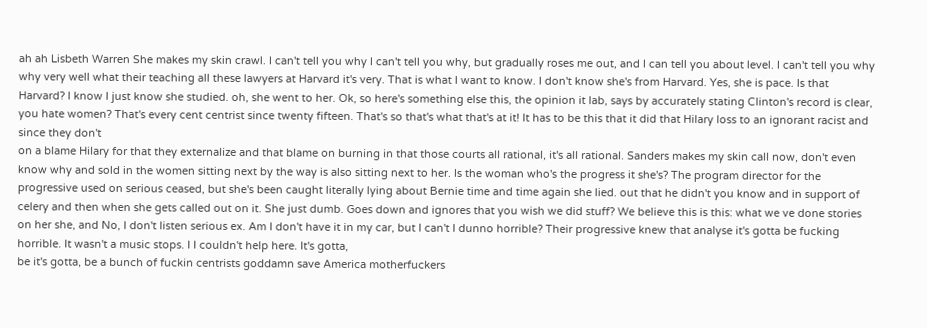ah ah Lisbeth Warren She makes my skin crawl. I can't tell you why I can't tell you why, but gradually roses me out, and I can tell you about level. I can't tell you why why very well what their teaching all these lawyers at Harvard it's very. That is what I want to know. I don't know she's from Harvard. Yes, she is pace. Is that Harvard? I know I just know she studied. oh, she went to her. Ok, so here's something else this, the opinion it lab, says by accurately stating Clinton's record is clear, you hate women? That's every cent centrist since twenty fifteen. That's so that's what that's at it! It has to be this that it did that Hilary loss to an ignorant racist and since they don't
on a blame Hilary for that they externalize and that blame on burning in that those courts all rational, it's all rational. Sanders makes my skin call now, don't even know why and sold in the women sitting next by the way is also sitting next to her. Is the woman who's the progress it she's? The program director for the progressive used on serious ceased, but she's been caught literally lying about Bernie time and time again she lied. out that he didn't you know and in support of celery and then when she gets called out on it. She just dumb. Goes down and ignores that you wish we did stuff? We believe this is this: what we ve done stories on her she, and No, I don't listen serious ex. Am I don't have it in my car, but I can't I dunno horrible? Their progressive knew that analyse it's gotta be fucking horrible. It wasn't a music stops. I I couldn't help here. It's gotta,
be it's gotta, be a bunch of fuckin centrists goddamn save America motherfuckers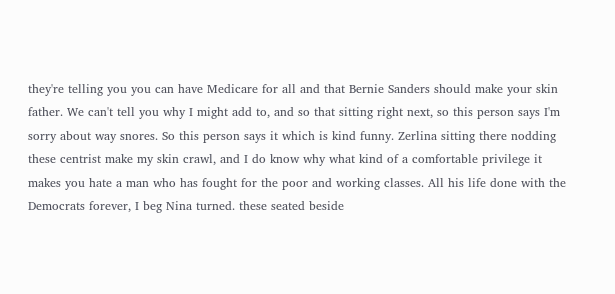they're telling you you can have Medicare for all and that Bernie Sanders should make your skin father. We can't tell you why I might add to, and so that sitting right next, so this person says I'm sorry about way snores. So this person says it which is kind funny. Zerlina sitting there nodding these centrist make my skin crawl, and I do know why what kind of a comfortable privilege it makes you hate a man who has fought for the poor and working classes. All his life done with the Democrats forever, I beg Nina turned. these seated beside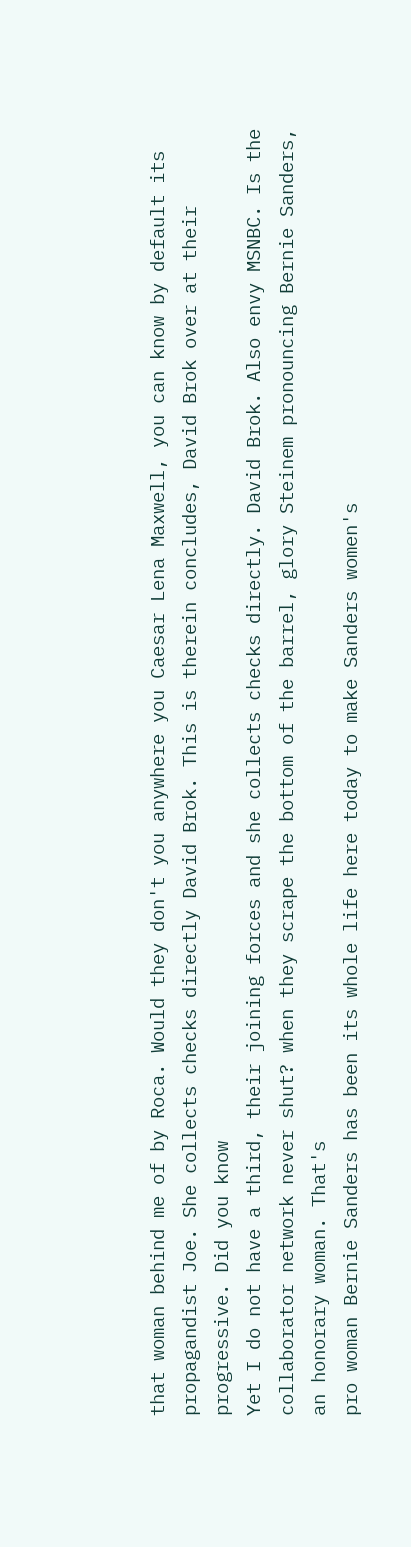that woman behind me of by Roca. Would they don't you anywhere you Caesar Lena Maxwell, you can know by default its propagandist Joe. She collects checks directly David Brok. This is therein concludes, David Brok over at their progressive. Did you know
Yet I do not have a third, their joining forces and she collects checks directly. David Brok. Also envy MSNBC. Is the collaborator network never shut? when they scrape the bottom of the barrel, glory Steinem pronouncing Bernie Sanders, an honorary woman. That's
pro woman Bernie Sanders has been its whole life here today to make Sanders women's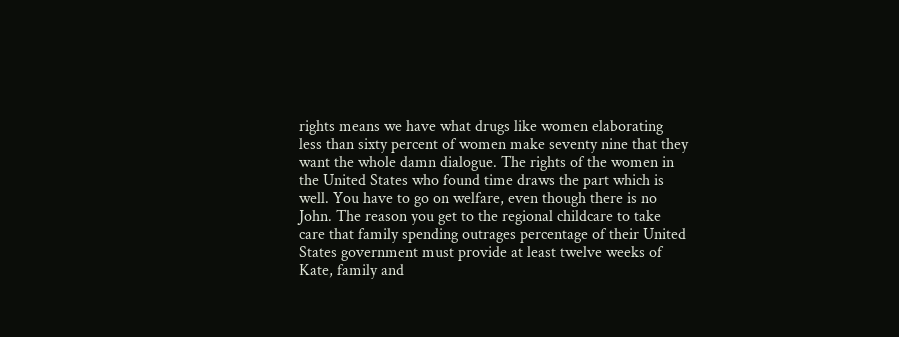rights means we have what drugs like women elaborating less than sixty percent of women make seventy nine that they want the whole damn dialogue. The rights of the women in the United States who found time draws the part which is well. You have to go on welfare, even though there is no John. The reason you get to the regional childcare to take care that family spending outrages percentage of their United States government must provide at least twelve weeks of Kate, family and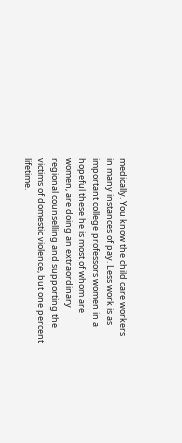medically. You know the child care workers in many instances of pay. Less work is as important college professors women in a hopeful these he is most of whom are women, are doing an extraordinary regional counselling and supporting the victims of domestic violence, but one percent lifetime.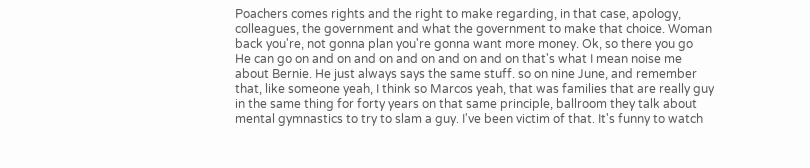Poachers comes rights and the right to make regarding, in that case, apology, colleagues, the government and what the government to make that choice. Woman back you're, not gonna plan you're gonna want more money. Ok, so there you go
He can go on and on and on and on and on and on that's what I mean noise me about Bernie. He just always says the same stuff. so on nine June, and remember that, like someone yeah, I think so Marcos yeah, that was families that are really guy in the same thing for forty years on that same principle, ballroom they talk about mental gymnastics to try to slam a guy. I've been victim of that. It's funny to watch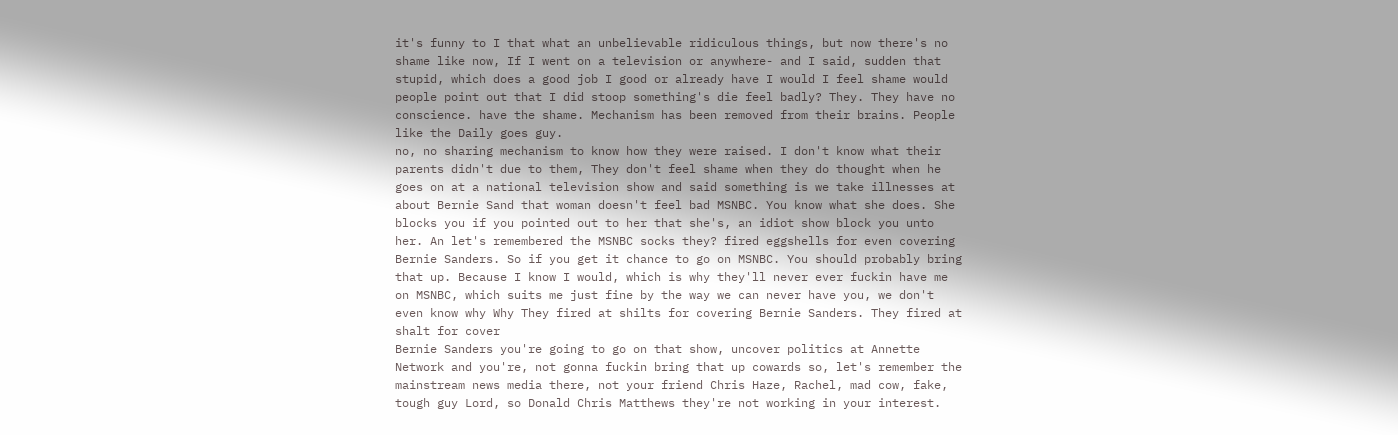it's funny to I that what an unbelievable ridiculous things, but now there's no shame like now, If I went on a television or anywhere- and I said, sudden that stupid, which does a good job I good or already have I would I feel shame would people point out that I did stoop something's die feel badly? They. They have no conscience. have the shame. Mechanism has been removed from their brains. People like the Daily goes guy.
no, no sharing mechanism to know how they were raised. I don't know what their parents didn't due to them, They don't feel shame when they do thought when he goes on at a national television show and said something is we take illnesses at about Bernie Sand that woman doesn't feel bad MSNBC. You know what she does. She blocks you if you pointed out to her that she's, an idiot show block you unto her. An let's remembered the MSNBC socks they? fired eggshells for even covering Bernie Sanders. So if you get it chance to go on MSNBC. You should probably bring that up. Because I know I would, which is why they'll never ever fuckin have me on MSNBC, which suits me just fine by the way we can never have you, we don't even know why Why They fired at shilts for covering Bernie Sanders. They fired at shalt for cover
Bernie Sanders you're going to go on that show, uncover politics at Annette Network and you're, not gonna fuckin bring that up cowards so, let's remember the mainstream news media there, not your friend Chris Haze, Rachel, mad cow, fake, tough guy Lord, so Donald Chris Matthews they're not working in your interest.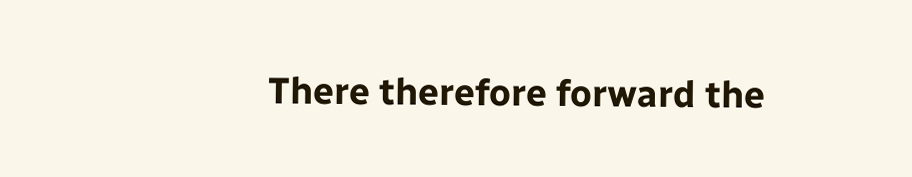There therefore forward the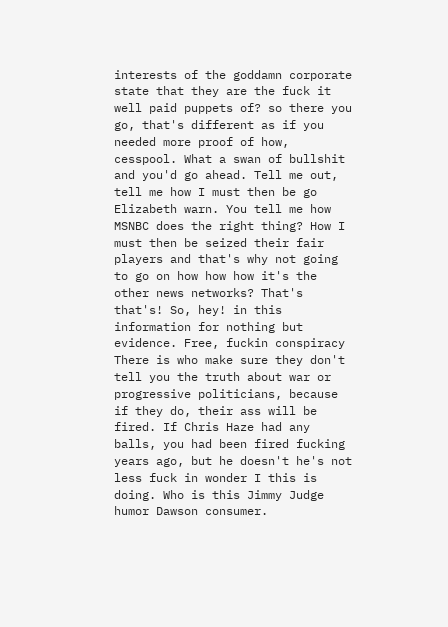interests of the goddamn corporate state that they are the fuck it well paid puppets of? so there you go, that's different as if you needed more proof of how, cesspool. What a swan of bullshit and you'd go ahead. Tell me out, tell me how I must then be go Elizabeth warn. You tell me how MSNBC does the right thing? How I must then be seized their fair players and that's why not going to go on how how how it's the other news networks? That's that's! So, hey! in this information for nothing but evidence. Free, fuckin conspiracy
There is who make sure they don't tell you the truth about war or progressive politicians, because if they do, their ass will be fired. If Chris Haze had any balls, you had been fired fucking years ago, but he doesn't he's not less fuck in wonder I this is doing. Who is this Jimmy Judge humor Dawson consumer.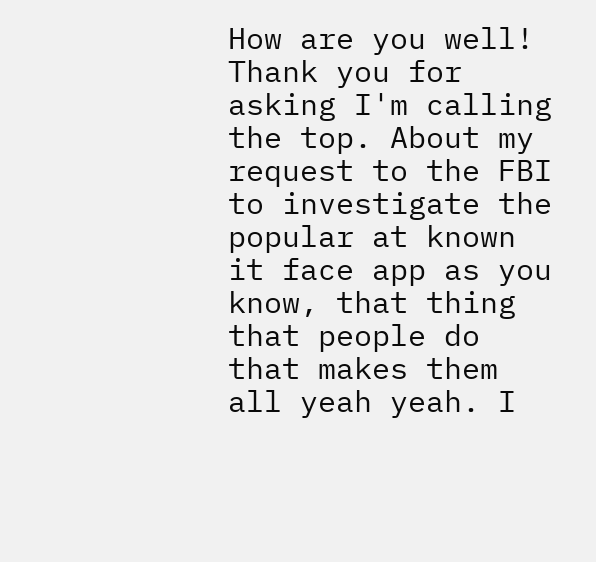How are you well! Thank you for asking I'm calling the top. About my request to the FBI to investigate the popular at known it face app as you know, that thing that people do that makes them all yeah yeah. I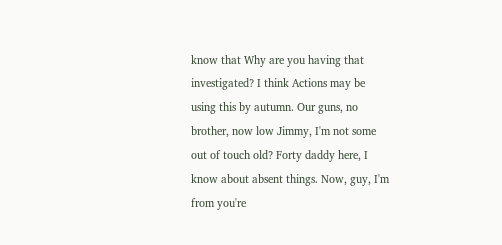know that Why are you having that investigated? I think Actions may be using this by autumn. Our guns, no brother, now low Jimmy, I'm not some out of touch old? Forty daddy here, I know about absent things. Now, guy, I'm from you're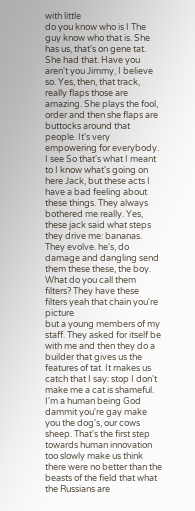with little
do you know who is I The guy know who that is. She has us, that's on gene tat. She had that. Have you aren't you Jimmy, I believe so. Yes, then, that track, really flaps those are amazing. She plays the fool, order and then she flaps are buttocks around that people. It's very empowering for everybody. I see So that's what I meant to I know what's going on here Jack, but these acts I have a bad feeling about these things. They always bothered me really. Yes, these jack said what steps they drive me: bananas. They evolve. he's, do damage and dangling send them these these, the boy. What do you call them filters? They have these filters yeah that chain you're picture
but a young members of my staff. They asked for itself be with me and then they do a builder that gives us the features of tat. It makes us catch that I say: stop I don't make me a cat is shameful. I'm a human being God dammit you're gay make you the dog's, our cows sheep. That's the first step towards human innovation too slowly make us think there were no better than the beasts of the field that what the Russians are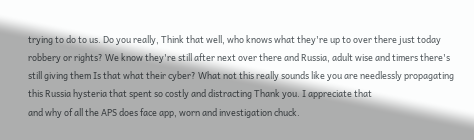trying to do to us. Do you really, Think that well, who knows what they're up to over there just today robbery or rights? We know they're still after next over there and Russia, adult wise and timers there's still giving them Is that what their cyber? What not this really sounds like you are needlessly propagating this Russia hysteria that spent so costly and distracting Thank you. I appreciate that
and why of all the APS does face app, worn and investigation chuck.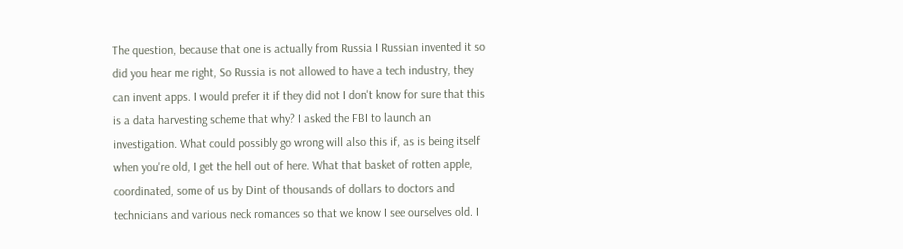The question, because that one is actually from Russia I Russian invented it so did you hear me right, So Russia is not allowed to have a tech industry, they can invent apps. I would prefer it if they did not I don't know for sure that this is a data harvesting scheme that why? I asked the FBI to launch an investigation. What could possibly go wrong will also this if, as is being itself when you're old, I get the hell out of here. What that basket of rotten apple, coordinated, some of us by Dint of thousands of dollars to doctors and technicians and various neck romances so that we know I see ourselves old. I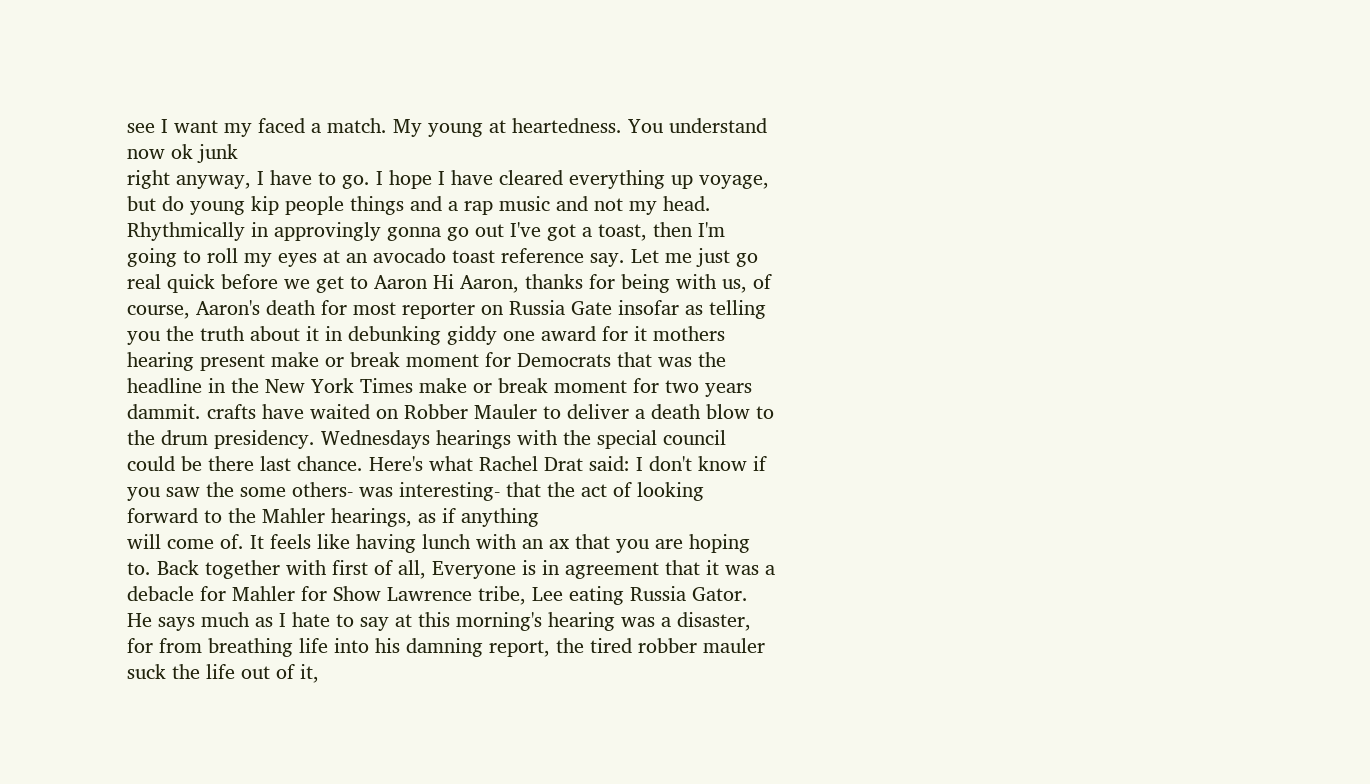see I want my faced a match. My young at heartedness. You understand now ok junk
right anyway, I have to go. I hope I have cleared everything up voyage, but do young kip people things and a rap music and not my head. Rhythmically in approvingly gonna go out I've got a toast, then I'm going to roll my eyes at an avocado toast reference say. Let me just go real quick before we get to Aaron Hi Aaron, thanks for being with us, of course, Aaron's death for most reporter on Russia Gate insofar as telling you the truth about it in debunking giddy one award for it mothers hearing present make or break moment for Democrats that was the headline in the New York Times make or break moment for two years dammit. crafts have waited on Robber Mauler to deliver a death blow to the drum presidency. Wednesdays hearings with the special council could be there last chance. Here's what Rachel Drat said: I don't know if you saw the some others- was interesting- that the act of looking forward to the Mahler hearings, as if anything
will come of. It feels like having lunch with an ax that you are hoping to. Back together with first of all, Everyone is in agreement that it was a debacle for Mahler for Show Lawrence tribe, Lee eating Russia Gator. He says much as I hate to say at this morning's hearing was a disaster, for from breathing life into his damning report, the tired robber mauler suck the life out of it,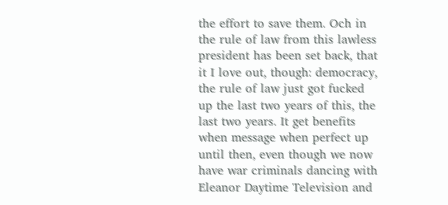the effort to save them. Och in the rule of law from this lawless president has been set back, that it I love out, though: democracy, the rule of law just got fucked up the last two years of this, the last two years. It get benefits when message when perfect up until then, even though we now have war criminals dancing with Eleanor Daytime Television and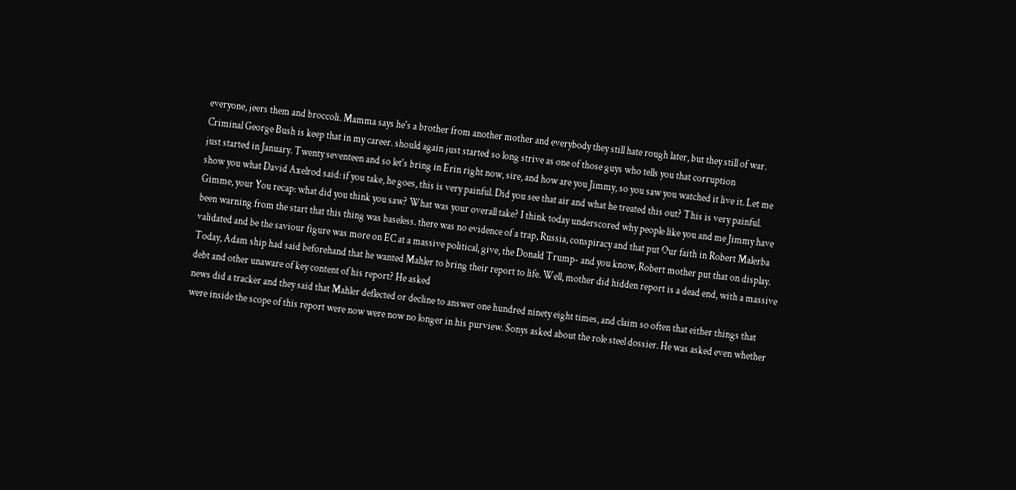everyone, jeers them and broccoli. Mamma says he's a brother from another mother and everybody they still hate rough later, but they still of war. Criminal George Bush is keep that in my career. should again just started so long strive as one of those guys who tells you that corruption
just started in January. Twenty seventeen and so let's bring in Erin right now, sire, and how are you Jimmy, so you saw you watched it live it. Let me show you what David Axelrod said: if you take, he goes, this is very painful. Did you see that air and what he treated this out? This is very painful. Gimme, your You recap: what did you think you saw? What was your overall take? I think today underscored why people like you and me Jimmy have been warning from the start that this thing was baseless. there was no evidence of a trap, Russia, conspiracy and that put Our faith in Robert Malerba validated and be the saviour figure was more on EC at a massive political, give, the Donald Trump- and you know, Robert mother put that on display. Today, Adam ship had said beforehand that he wanted Mahler to bring their report to life. Well, mother did hidden report is a dead end, with a massive debt and other unaware of key content of his report? He asked
news did a tracker and they said that Mahler deflected or decline to answer one hundred ninety eight times, and claim so often that either things that were inside the scope of this report were now were now no longer in his purview. Sonys asked about the role steel dossier. He was asked even whether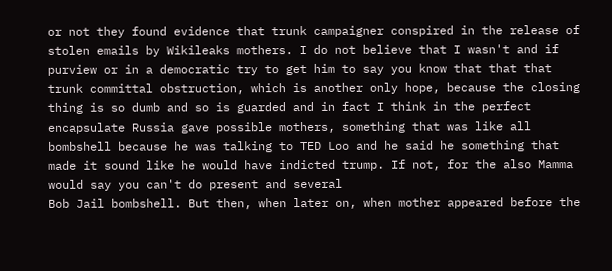or not they found evidence that trunk campaigner conspired in the release of stolen emails by Wikileaks mothers. I do not believe that I wasn't and if purview or in a democratic try to get him to say you know that that that trunk committal obstruction, which is another only hope, because the closing thing is so dumb and so is guarded and in fact I think in the perfect encapsulate Russia gave possible mothers, something that was like all bombshell because he was talking to TED Loo and he said he something that made it sound like he would have indicted trump. If not, for the also Mamma would say you can't do present and several
Bob Jail bombshell. But then, when later on, when mother appeared before the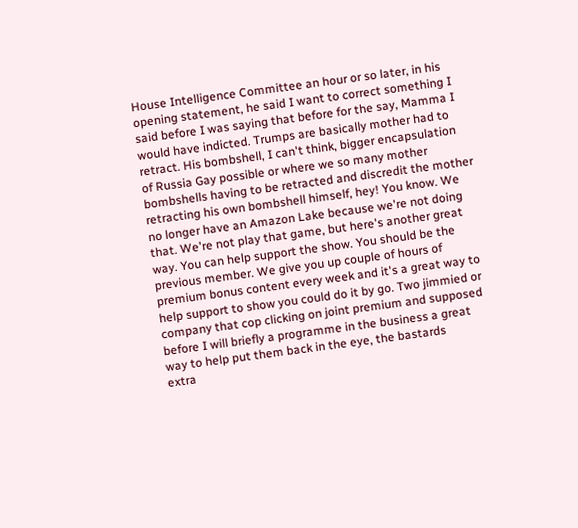House Intelligence Committee an hour or so later, in his opening statement, he said I want to correct something I said before I was saying that before for the say, Mamma I would have indicted. Trumps are basically mother had to retract. His bombshell, I can't think, bigger encapsulation of Russia Gay possible or where we so many mother bombshells having to be retracted and discredit the mother retracting his own bombshell himself, hey! You know. We no longer have an Amazon Lake because we're not doing that. We're not play that game, but here's another great way. You can help support the show. You should be the previous member. We give you up couple of hours of premium bonus content every week and it's a great way to help support to show you could do it by go. Two jimmied or company that cop clicking on joint premium and supposed before I will briefly a programme in the business a great way to help put them back in the eye, the bastards
extra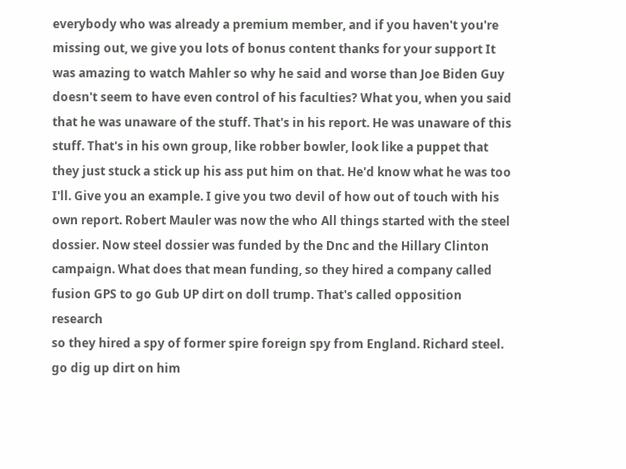everybody who was already a premium member, and if you haven't you're missing out, we give you lots of bonus content thanks for your support It was amazing to watch Mahler so why he said and worse than Joe Biden Guy doesn't seem to have even control of his faculties? What you, when you said that he was unaware of the stuff. That's in his report. He was unaware of this stuff. That's in his own group, like robber bowler, look like a puppet that they just stuck a stick up his ass put him on that. He'd know what he was too I'll. Give you an example. I give you two devil of how out of touch with his own report. Robert Mauler was now the who All things started with the steel dossier. Now steel dossier was funded by the Dnc and the Hillary Clinton campaign. What does that mean funding, so they hired a company called fusion GPS to go Gub UP dirt on doll trump. That's called opposition research
so they hired a spy of former spire foreign spy from England. Richard steel. go dig up dirt on him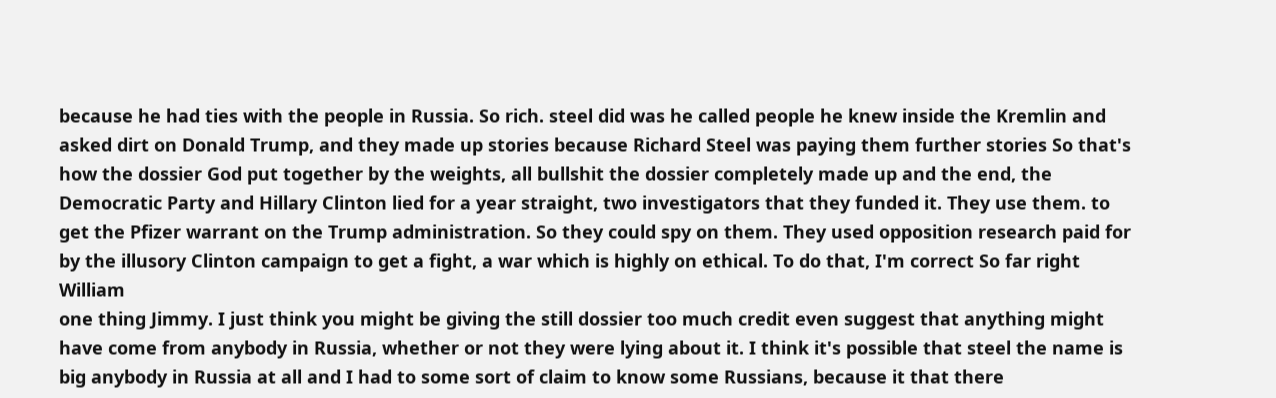because he had ties with the people in Russia. So rich. steel did was he called people he knew inside the Kremlin and asked dirt on Donald Trump, and they made up stories because Richard Steel was paying them further stories So that's how the dossier God put together by the weights, all bullshit the dossier completely made up and the end, the Democratic Party and Hillary Clinton lied for a year straight, two investigators that they funded it. They use them. to get the Pfizer warrant on the Trump administration. So they could spy on them. They used opposition research paid for by the illusory Clinton campaign to get a fight, a war which is highly on ethical. To do that, I'm correct So far right William
one thing Jimmy. I just think you might be giving the still dossier too much credit even suggest that anything might have come from anybody in Russia, whether or not they were lying about it. I think it's possible that steel the name is big anybody in Russia at all and I had to some sort of claim to know some Russians, because it that there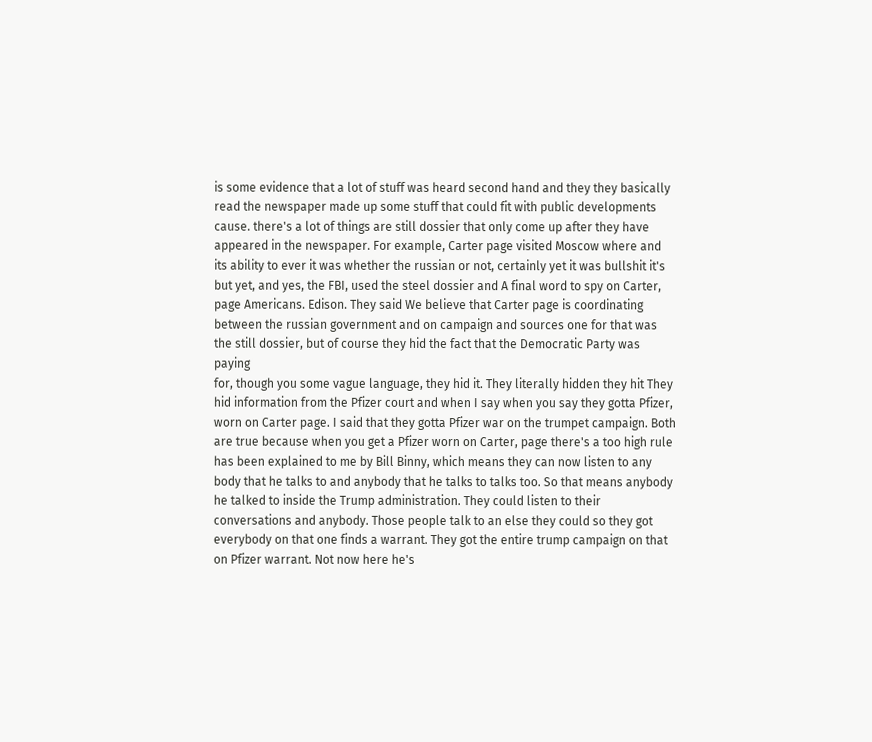is some evidence that a lot of stuff was heard second hand and they they basically read the newspaper made up some stuff that could fit with public developments cause. there's a lot of things are still dossier that only come up after they have appeared in the newspaper. For example, Carter page visited Moscow where and its ability to ever it was whether the russian or not, certainly yet it was bullshit it's but yet, and yes, the FBI, used the steel dossier and A final word to spy on Carter, page Americans. Edison. They said We believe that Carter page is coordinating between the russian government and on campaign and sources one for that was the still dossier, but of course they hid the fact that the Democratic Party was paying
for, though you some vague language, they hid it. They literally hidden they hit They hid information from the Pfizer court and when I say when you say they gotta Pfizer, worn on Carter page. I said that they gotta Pfizer war on the trumpet campaign. Both are true because when you get a Pfizer worn on Carter, page there's a too high rule has been explained to me by Bill Binny, which means they can now listen to any body that he talks to and anybody that he talks to talks too. So that means anybody he talked to inside the Trump administration. They could listen to their conversations and anybody. Those people talk to an else they could so they got everybody on that one finds a warrant. They got the entire trump campaign on that on Pfizer warrant. Not now here he's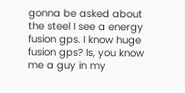gonna be asked about the steel I see a energy fusion gps. I know huge fusion gps? Is, you know me a guy in my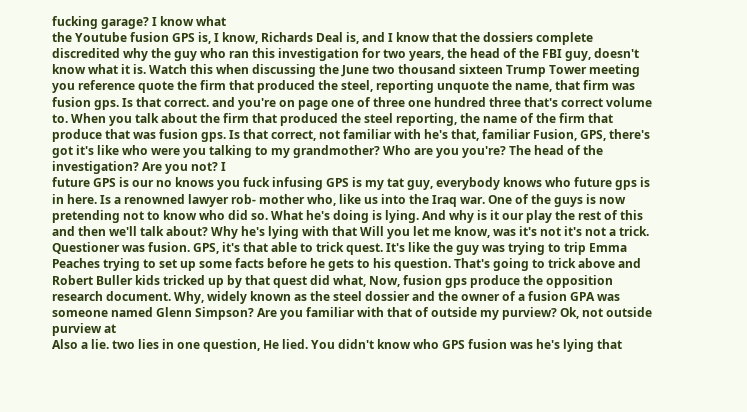fucking garage? I know what
the Youtube fusion GPS is, I know, Richards Deal is, and I know that the dossiers complete discredited why the guy who ran this investigation for two years, the head of the FBI guy, doesn't know what it is. Watch this when discussing the June two thousand sixteen Trump Tower meeting you reference quote the firm that produced the steel, reporting unquote the name, that firm was fusion gps. Is that correct. and you're on page one of three one hundred three that's correct volume to. When you talk about the firm that produced the steel reporting, the name of the firm that produce that was fusion gps. Is that correct, not familiar with he's that, familiar Fusion, GPS, there's got it's like who were you talking to my grandmother? Who are you you're? The head of the investigation? Are you not? I
future GPS is our no knows you fuck infusing GPS is my tat guy, everybody knows who future gps is in here. Is a renowned lawyer rob- mother who, like us into the Iraq war. One of the guys is now pretending not to know who did so. What he's doing is lying. And why is it our play the rest of this and then we'll talk about? Why he's lying with that Will you let me know, was it's not it's not a trick. Questioner was fusion. GPS, it's that able to trick quest. It's like the guy was trying to trip Emma Peaches trying to set up some facts before he gets to his question. That's going to trick above and Robert Buller kids tricked up by that quest did what, Now, fusion gps produce the opposition research document. Why, widely known as the steel dossier and the owner of a fusion GPA was someone named Glenn Simpson? Are you familiar with that of outside my purview? Ok, not outside purview at
Also a lie. two lies in one question, He lied. You didn't know who GPS fusion was he's lying that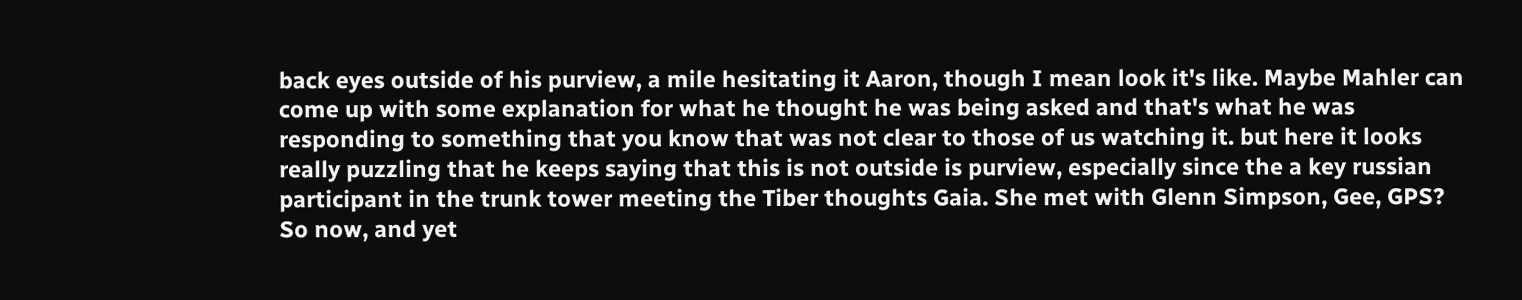back eyes outside of his purview, a mile hesitating it Aaron, though I mean look it's like. Maybe Mahler can come up with some explanation for what he thought he was being asked and that's what he was responding to something that you know that was not clear to those of us watching it. but here it looks really puzzling that he keeps saying that this is not outside is purview, especially since the a key russian participant in the trunk tower meeting the Tiber thoughts Gaia. She met with Glenn Simpson, Gee, GPS? So now, and yet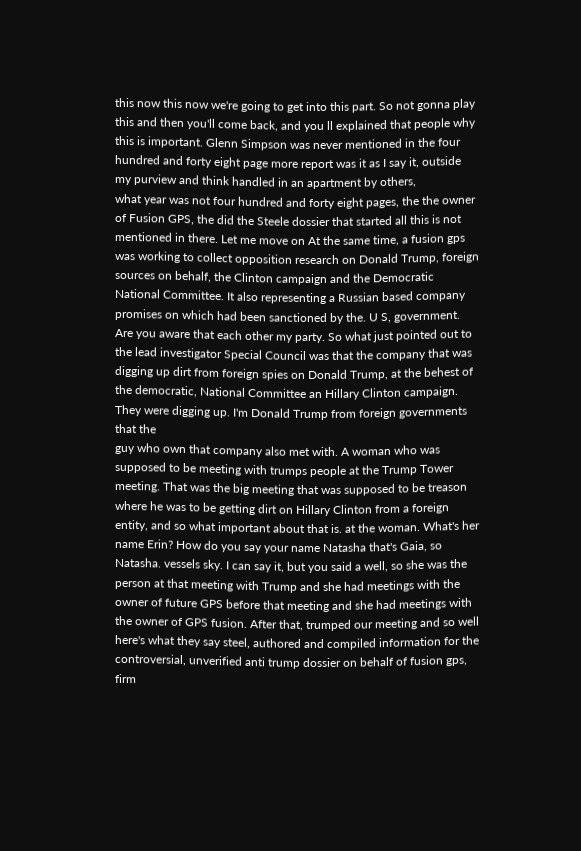this now this now we're going to get into this part. So not gonna play this and then you'll come back, and you ll explained that people why this is important. Glenn Simpson was never mentioned in the four hundred and forty eight page more report was it as I say it, outside my purview and think handled in an apartment by others,
what year was not four hundred and forty eight pages, the the owner of Fusion GPS, the did the Steele dossier that started all this is not mentioned in there. Let me move on At the same time, a fusion gps was working to collect opposition research on Donald Trump, foreign sources on behalf, the Clinton campaign and the Democratic National Committee. It also representing a Russian based company promises on which had been sanctioned by the. U S, government. Are you aware that each other my party. So what just pointed out to the lead investigator Special Council was that the company that was digging up dirt from foreign spies on Donald Trump, at the behest of the democratic, National Committee an Hillary Clinton campaign. They were digging up. I'm Donald Trump from foreign governments that the
guy who own that company also met with. A woman who was supposed to be meeting with trumps people at the Trump Tower meeting. That was the big meeting that was supposed to be treason where he was to be getting dirt on Hillary Clinton from a foreign entity, and so what important about that is. at the woman. What's her name Erin? How do you say your name Natasha that's Gaia, so Natasha. vessels sky. I can say it, but you said a well, so she was the person at that meeting with Trump and she had meetings with the owner of future GPS before that meeting and she had meetings with the owner of GPS fusion. After that, trumped our meeting and so well here's what they say steel, authored and compiled information for the controversial, unverified anti trump dossier on behalf of fusion gps, firm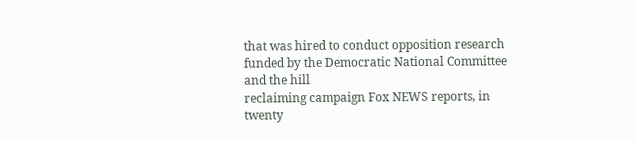that was hired to conduct opposition research funded by the Democratic National Committee and the hill
reclaiming campaign Fox NEWS reports, in twenty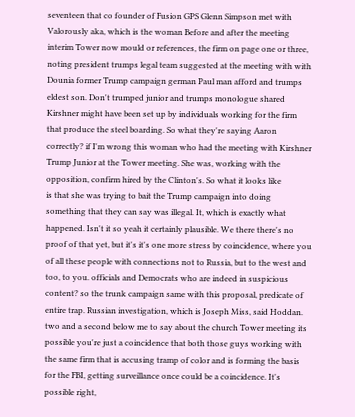seventeen that co founder of Fusion GPS Glenn Simpson met with Valorously aka, which is the woman Before and after the meeting interim Tower now mould or references, the firm on page one or three, noting president trumps legal team suggested at the meeting with with Dounia former Trump campaign german Paul man afford and trumps eldest son. Don't trumped junior and trumps monologue shared Kirshner might have been set up by individuals working for the firm that produce the steel boarding. So what they're saying Aaron correctly? if I'm wrong this woman who had the meeting with Kirshner Trump Junior at the Tower meeting. She was, working with the opposition, confirm hired by the Clinton's. So what it looks like
is that she was trying to bait the Trump campaign into doing something that they can say was illegal. It, which is exactly what happened. Isn't it so yeah it certainly plausible. We there there's no proof of that yet, but it's it's one more stress by coincidence, where you of all these people with connections not to Russia, but to the west and too, to you. officials and Democrats who are indeed in suspicious content? so the trunk campaign same with this proposal, predicate of entire trap. Russian investigation, which is Joseph Miss, said Hoddan. two and a second below me to say about the church Tower meeting its possible you're just a coincidence that both those guys working with the same firm that is accusing tramp of color and is forming the basis for the FBI, getting surveillance once could be a coincidence. It's possible right,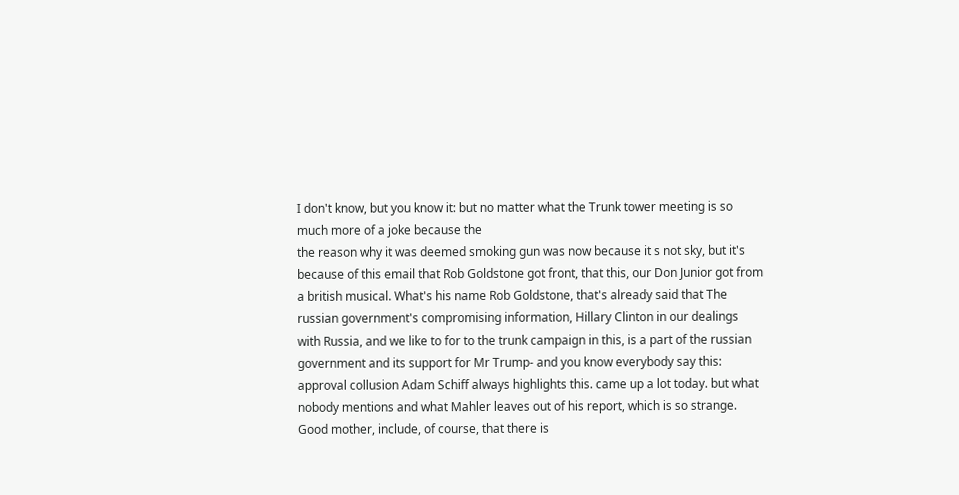I don't know, but you know it: but no matter what the Trunk tower meeting is so much more of a joke because the
the reason why it was deemed smoking gun was now because it s not sky, but it's because of this email that Rob Goldstone got front, that this, our Don Junior got from a british musical. What's his name Rob Goldstone, that's already said that The russian government's compromising information, Hillary Clinton in our dealings with Russia, and we like to for to the trunk campaign in this, is a part of the russian government and its support for Mr Trump- and you know everybody say this: approval collusion Adam Schiff always highlights this. came up a lot today. but what nobody mentions and what Mahler leaves out of his report, which is so strange. Good mother, include, of course, that there is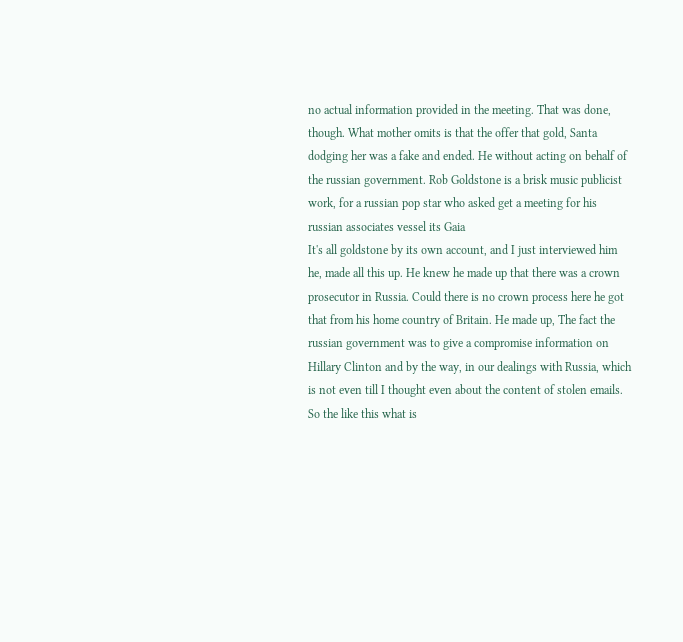no actual information provided in the meeting. That was done, though. What mother omits is that the offer that gold, Santa dodging her was a fake and ended. He without acting on behalf of the russian government. Rob Goldstone is a brisk music publicist work, for a russian pop star who asked get a meeting for his russian associates vessel its Gaia
It's all goldstone by its own account, and I just interviewed him he, made all this up. He knew he made up that there was a crown prosecutor in Russia. Could there is no crown process here he got that from his home country of Britain. He made up, The fact the russian government was to give a compromise information on Hillary Clinton and by the way, in our dealings with Russia, which is not even till I thought even about the content of stolen emails. So the like this what is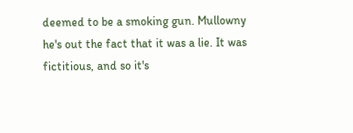deemed to be a smoking gun. Mullowny he's out the fact that it was a lie. It was fictitious, and so it's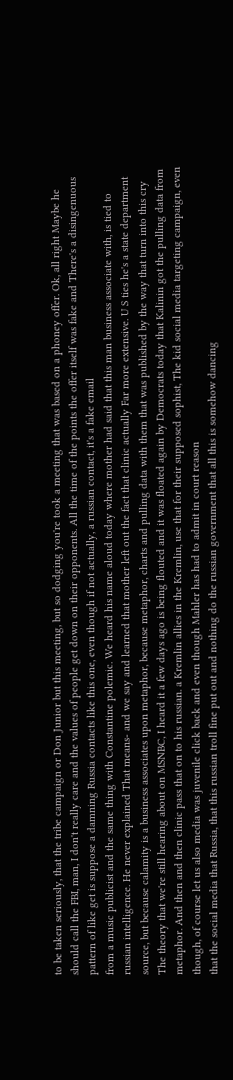to be taken seriously, that the tribe campaign or Don Junior but this meeting, but so dodging you're took a meeting that was based on a phoney offer. Ok, all right Maybe he should call the FBI, man, I don't really care and the values of people get down on their opponents. All the time of the points the offer itself was fake and There's a disingenuous pattern of like get is suppose a damning Russia contacts like this one, even though if not actually, a russian contact, it's a fake email
from a music publicist and the same thing with Constantine polemic. We heard his name aloud today where mother had said that this man business associate with, is tied to russian intelligence. He never explained That means- and we say and learned that mother left out the fact that clinic actually Far more extensive. U S ties he's a state department source, but because calamity is a business associates upon metaphor, because metaphor, charts and pulling data with them that was published by the way that turn into this cry The theory that we're still hearing about on MSNBC, I heard it a few days ago is being flouted and it was floated again by Democrats today that Kalinin got the pulling data from metaphor. And then and then clinic pass that on to his russian. a Kremlin allies in the Kremlin, use that for their supposed sophist, The kid social media targeting campaign, even though, of course let us also media was juvenile click back and even though Mahler has had to admit in court reason
that the social media that Russia, that this russian troll fine put out and nothing do the russian government that all this is somehow dancing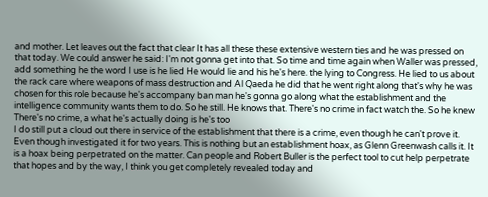and mother. Let leaves out the fact that clear It has all these these extensive western ties and he was pressed on that today. We could answer he said: I'm not gonna get into that. So time and time again when Waller was pressed, add something he the word I use is he lied He would lie and his he's here. the lying to Congress. He lied to us about the rack care where weapons of mass destruction and Al Qaeda he did that he went right along that's why he was chosen for this role because he's accompany ban man he's gonna go along what the establishment and the intelligence community wants them to do. So he still. He knows that. There's no crime in fact watch the. So he knew There's no crime, a what he's actually doing is he's too
I do still put a cloud out there in service of the establishment that there is a crime, even though he can't prove it. Even though investigated it for two years. This is nothing but an establishment hoax, as Glenn Greenwash calls it. It is a hoax being perpetrated on the matter. Can people and Robert Buller is the perfect tool to cut help perpetrate that hopes and by the way, I think you get completely revealed today and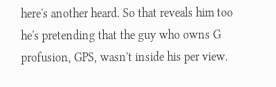here's another heard. So that reveals him too he's pretending that the guy who owns G profusion, GPS, wasn't inside his per view.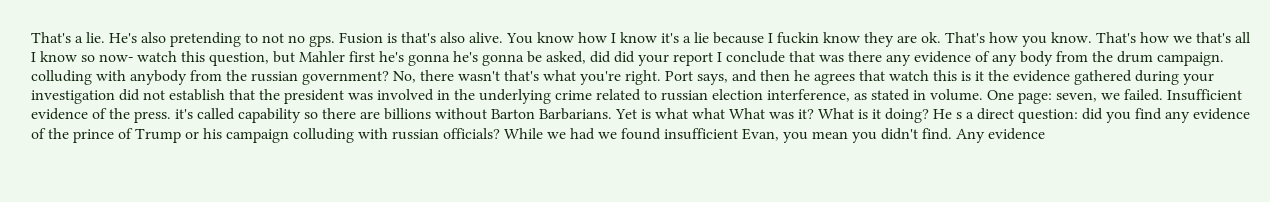That's a lie. He's also pretending to not no gps. Fusion is that's also alive. You know how I know it's a lie because I fuckin know they are ok. That's how you know. That's how we that's all I know so now- watch this question, but Mahler first he's gonna he's gonna be asked, did did your report I conclude that was there any evidence of any body from the drum campaign.
colluding with anybody from the russian government? No, there wasn't that's what you're right. Port says, and then he agrees that watch this is it the evidence gathered during your investigation did not establish that the president was involved in the underlying crime related to russian election interference, as stated in volume. One page: seven, we failed. Insufficient evidence of the press. it's called capability so there are billions without Barton Barbarians. Yet is what what What was it? What is it doing? He s a direct question: did you find any evidence of the prince of Trump or his campaign colluding with russian officials? While we had we found insufficient Evan, you mean you didn't find. Any evidence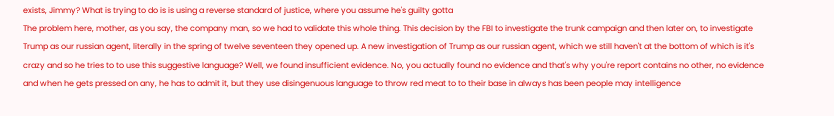exists, Jimmy? What is trying to do is is using a reverse standard of justice, where you assume he's guilty gotta
The problem here, mother, as you say, the company man, so we had to validate this whole thing. This decision by the FBI to investigate the trunk campaign and then later on, to investigate Trump as our russian agent, literally in the spring of twelve seventeen they opened up. A new investigation of Trump as our russian agent, which we still haven't at the bottom of which is it's crazy and so he tries to to use this suggestive language? Well, we found insufficient evidence. No, you actually found no evidence and that's why you're report contains no other, no evidence and when he gets pressed on any, he has to admit it, but they use disingenuous language to throw red meat to to their base in always has been people may intelligence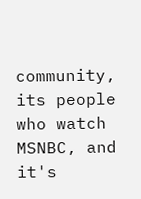community, its people who watch MSNBC, and it's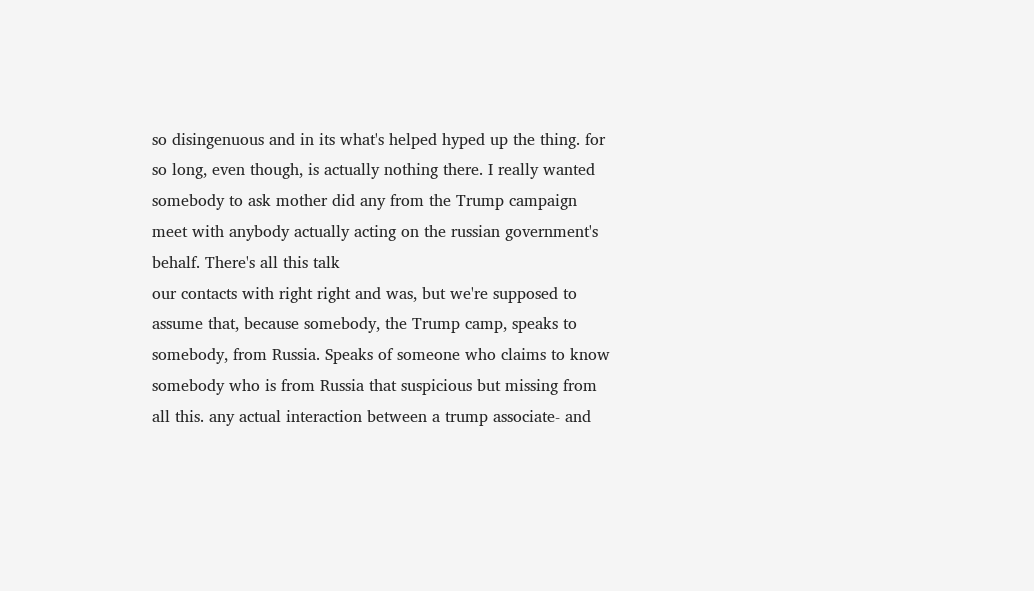so disingenuous and in its what's helped hyped up the thing. for so long, even though, is actually nothing there. I really wanted somebody to ask mother did any from the Trump campaign meet with anybody actually acting on the russian government's behalf. There's all this talk
our contacts with right right and was, but we're supposed to assume that, because somebody, the Trump camp, speaks to somebody, from Russia. Speaks of someone who claims to know somebody who is from Russia that suspicious but missing from all this. any actual interaction between a trump associate- and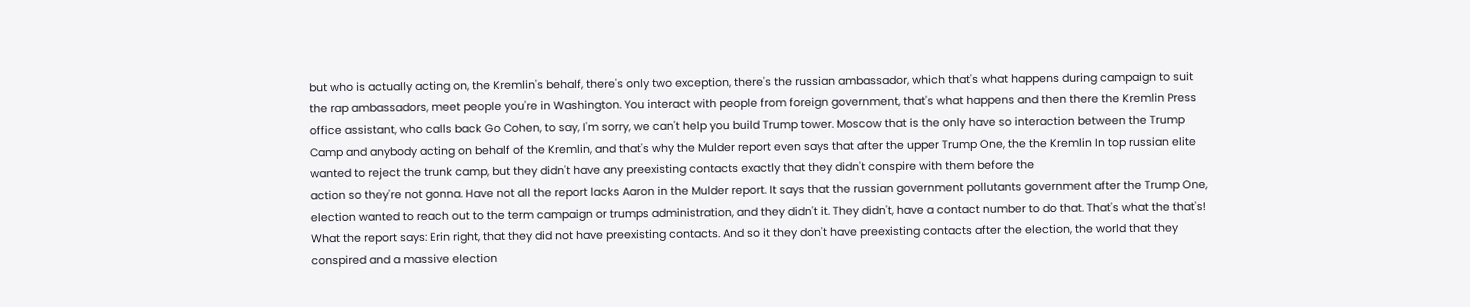but who is actually acting on, the Kremlin's behalf, there's only two exception, there's the russian ambassador, which that's what happens during campaign to suit the rap ambassadors, meet people you're in Washington. You interact with people from foreign government, that's what happens and then there the Kremlin Press office assistant, who calls back Go Cohen, to say, I'm sorry, we can't help you build Trump tower. Moscow that is the only have so interaction between the Trump Camp and anybody acting on behalf of the Kremlin, and that's why the Mulder report even says that after the upper Trump One, the the Kremlin In top russian elite wanted to reject the trunk camp, but they didn't have any preexisting contacts exactly that they didn't conspire with them before the
action so they're not gonna. Have not all the report lacks Aaron in the Mulder report. It says that the russian government pollutants government after the Trump One, election wanted to reach out to the term campaign or trumps administration, and they didn't it. They didn't, have a contact number to do that. That's what the that's! What the report says: Erin right, that they did not have preexisting contacts. And so it they don't have preexisting contacts after the election, the world that they conspired and a massive election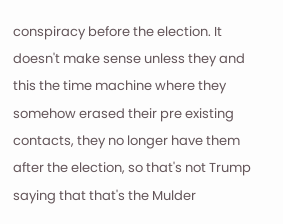conspiracy before the election. It doesn't make sense unless they and this the time machine where they somehow erased their pre existing contacts, they no longer have them after the election, so that's not Trump saying that that's the Mulder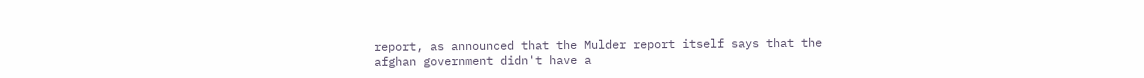report, as announced that the Mulder report itself says that the
afghan government didn't have a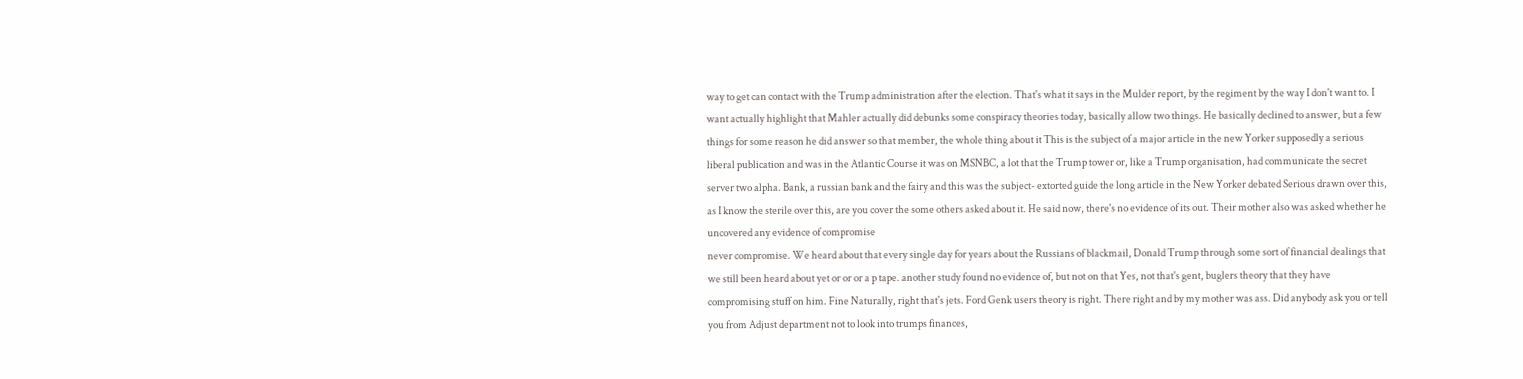way to get can contact with the Trump administration after the election. That's what it says in the Mulder report, by the regiment by the way I don't want to. I want actually highlight that Mahler actually did debunks some conspiracy theories today, basically allow two things. He basically declined to answer, but a few things for some reason he did answer so that member, the whole thing about it This is the subject of a major article in the new Yorker supposedly a serious liberal publication and was in the Atlantic Course it was on MSNBC, a lot that the Trump tower or, like a Trump organisation, had communicate the secret server two alpha. Bank, a russian bank and the fairy and this was the subject- extorted guide the long article in the New Yorker debated Serious drawn over this, as I know the sterile over this, are you cover the some others asked about it. He said now, there's no evidence of its out. Their mother also was asked whether he uncovered any evidence of compromise
never compromise. We heard about that every single day for years about the Russians of blackmail, Donald Trump through some sort of financial dealings that we still been heard about yet or or or a p tape. another study found no evidence of, but not on that Yes, not that's gent, buglers theory that they have compromising stuff on him. Fine Naturally, right that's jets. Ford Genk users theory is right. There right and by my mother was ass. Did anybody ask you or tell you from Adjust department not to look into trumps finances,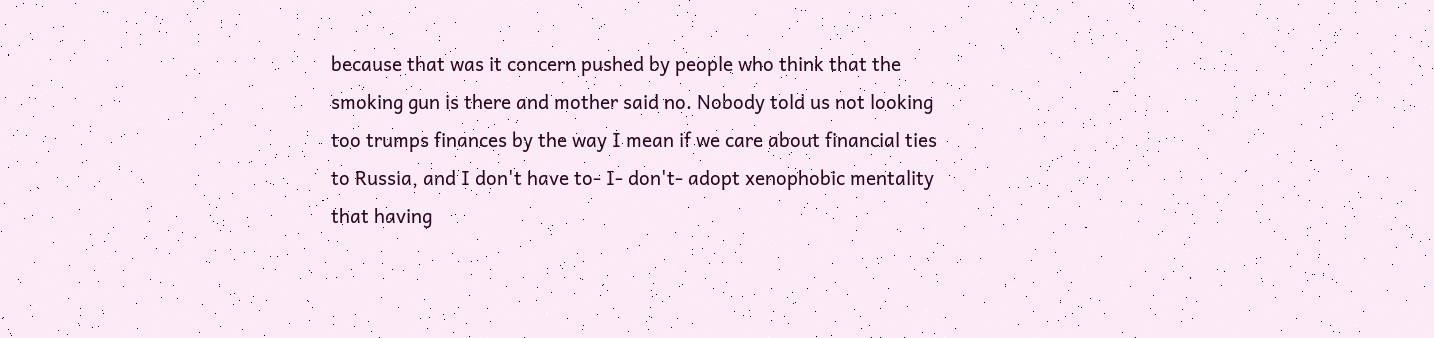because that was it concern pushed by people who think that the smoking gun is there and mother said no. Nobody told us not looking too trumps finances by the way I mean if we care about financial ties to Russia, and I don't have to- I- don't- adopt xenophobic mentality that having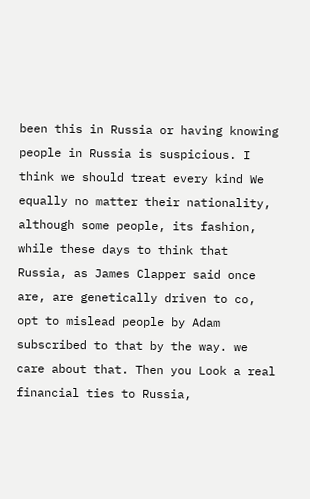been this in Russia or having knowing people in Russia is suspicious. I think we should treat every kind We equally no matter their nationality, although some people, its fashion,
while these days to think that Russia, as James Clapper said once are, are genetically driven to co, opt to mislead people by Adam subscribed to that by the way. we care about that. Then you Look a real financial ties to Russia,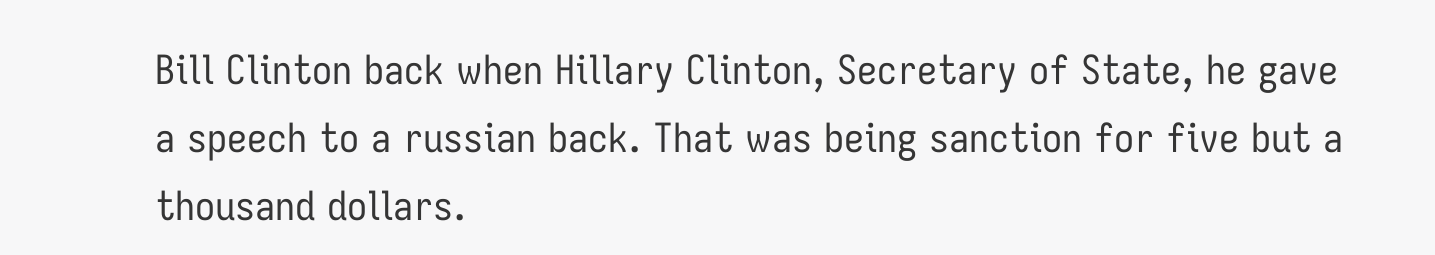Bill Clinton back when Hillary Clinton, Secretary of State, he gave a speech to a russian back. That was being sanction for five but a thousand dollars.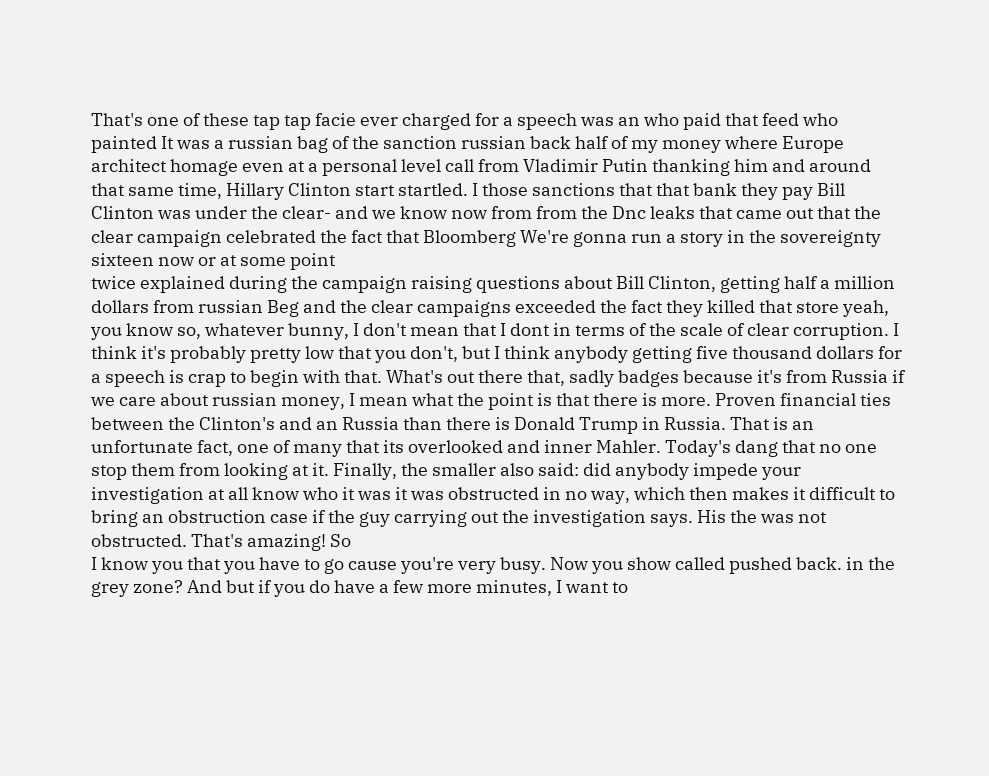That's one of these tap tap facie ever charged for a speech was an who paid that feed who painted It was a russian bag of the sanction russian back half of my money where Europe architect homage even at a personal level call from Vladimir Putin thanking him and around that same time, Hillary Clinton start startled. I those sanctions that that bank they pay Bill Clinton was under the clear- and we know now from from the Dnc leaks that came out that the clear campaign celebrated the fact that Bloomberg We're gonna run a story in the sovereignty sixteen now or at some point
twice explained during the campaign raising questions about Bill Clinton, getting half a million dollars from russian Beg and the clear campaigns exceeded the fact they killed that store yeah, you know so, whatever bunny, I don't mean that I dont in terms of the scale of clear corruption. I think it's probably pretty low that you don't, but I think anybody getting five thousand dollars for a speech is crap to begin with that. What's out there that, sadly badges because it's from Russia if we care about russian money, I mean what the point is that there is more. Proven financial ties between the Clinton's and an Russia than there is Donald Trump in Russia. That is an unfortunate fact, one of many that its overlooked and inner Mahler. Today's dang that no one stop them from looking at it. Finally, the smaller also said: did anybody impede your investigation at all know who it was it was obstructed in no way, which then makes it difficult to bring an obstruction case if the guy carrying out the investigation says. His the was not obstructed. That's amazing! So
I know you that you have to go cause you're very busy. Now you show called pushed back. in the grey zone? And but if you do have a few more minutes, I want to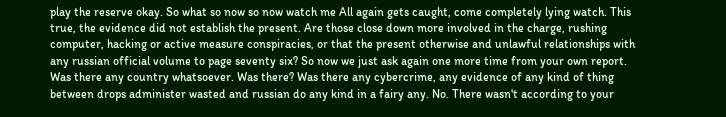play the reserve okay. So what so now so now watch me All again gets caught, come completely lying watch. This true, the evidence did not establish the present. Are those close down more involved in the charge, rushing computer, hacking or active measure conspiracies, or that the present otherwise and unlawful relationships with any russian official volume to page seventy six? So now we just ask again one more time from your own report. Was there any country whatsoever. Was there? Was there any cybercrime, any evidence of any kind of thing between drops administer wasted and russian do any kind in a fairy any. No. There wasn't according to your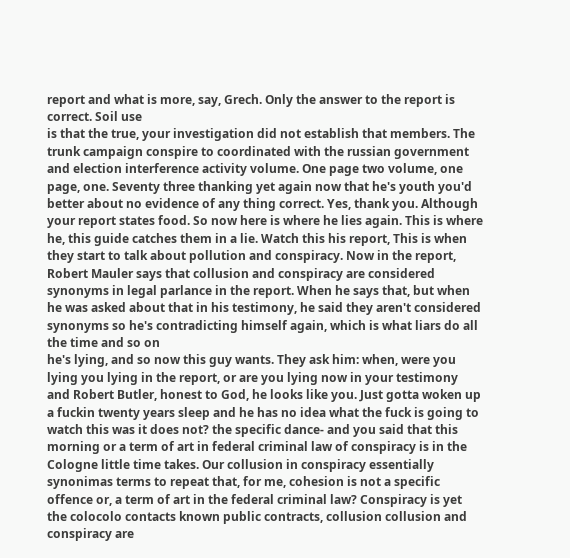report and what is more, say, Grech. Only the answer to the report is correct. Soil use
is that the true, your investigation did not establish that members. The trunk campaign conspire to coordinated with the russian government and election interference activity volume. One page two volume, one page, one. Seventy three thanking yet again now that he's youth you'd better about no evidence of any thing correct. Yes, thank you. Although your report states food. So now here is where he lies again. This is where he, this guide catches them in a lie. Watch this his report, This is when they start to talk about pollution and conspiracy. Now in the report, Robert Mauler says that collusion and conspiracy are considered synonyms in legal parlance in the report. When he says that, but when he was asked about that in his testimony, he said they aren't considered synonyms so he's contradicting himself again, which is what liars do all the time and so on
he's lying, and so now this guy wants. They ask him: when, were you lying you lying in the report, or are you lying now in your testimony and Robert Butler, honest to God, he looks like you. Just gotta woken up a fuckin twenty years sleep and he has no idea what the fuck is going to watch this was it does not? the specific dance- and you said that this morning or a term of art in federal criminal law of conspiracy is in the Cologne little time takes. Our collusion in conspiracy essentially synonimas terms to repeat that, for me, cohesion is not a specific offence or, a term of art in the federal criminal law? Conspiracy is yet the colocolo contacts known public contracts, collusion collusion and conspiracy are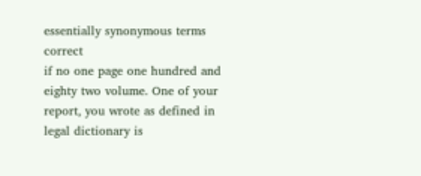essentially synonymous terms correct
if no one page one hundred and eighty two volume. One of your report, you wrote as defined in legal dictionary is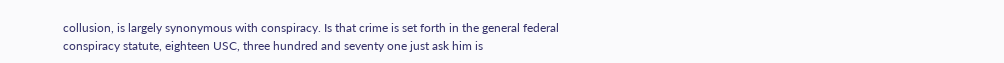collusion, is largely synonymous with conspiracy. Is that crime is set forth in the general federal conspiracy statute, eighteen USC, three hundred and seventy one just ask him is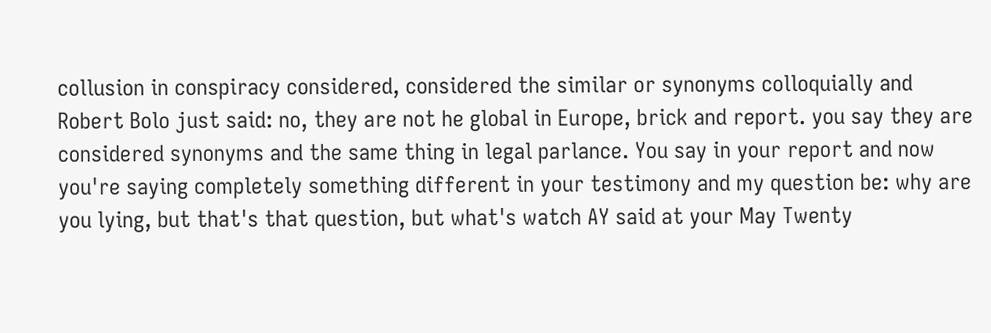collusion in conspiracy considered, considered the similar or synonyms colloquially and Robert Bolo just said: no, they are not he global in Europe, brick and report. you say they are considered synonyms and the same thing in legal parlance. You say in your report and now you're saying completely something different in your testimony and my question be: why are you lying, but that's that question, but what's watch AY said at your May Twenty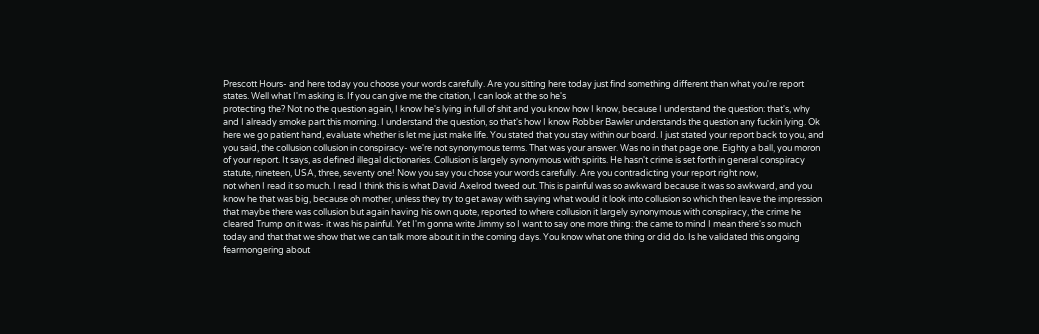Prescott Hours- and here today you choose your words carefully. Are you sitting here today just find something different than what you're report states. Well what I'm asking is. If you can give me the citation, I can look at the so he's
protecting the? Not no the question again, I know he's lying in full of shit and you know how I know, because I understand the question: that's, why and I already smoke part this morning. I understand the question, so that's how I know Robber Bawler understands the question any fuckin lying. Ok here we go patient hand, evaluate whether is let me just make life. You stated that you stay within our board. I just stated your report back to you, and you said, the collusion collusion in conspiracy- we're not synonymous terms. That was your answer. Was no in that page one. Eighty a ball, you moron of your report. It says, as defined illegal dictionaries. Collusion is largely synonymous with spirits. He hasn't crime is set forth in general conspiracy statute, nineteen, USA, three, seventy one! Now you say you chose your words carefully. Are you contradicting your report right now,
not when I read it so much. I read I think this is what David Axelrod tweed out. This is painful was so awkward because it was so awkward, and you know he that was big, because oh mother, unless they try to get away with saying what would it look into collusion so which then leave the impression that maybe there was collusion but again having his own quote, reported to where collusion it largely synonymous with conspiracy, the crime he cleared Trump on it was- it was his painful. Yet I'm gonna write Jimmy so I want to say one more thing: the came to mind I mean there's so much today and that that we show that we can talk more about it in the coming days. You know what one thing or did do. Is he validated this ongoing fearmongering about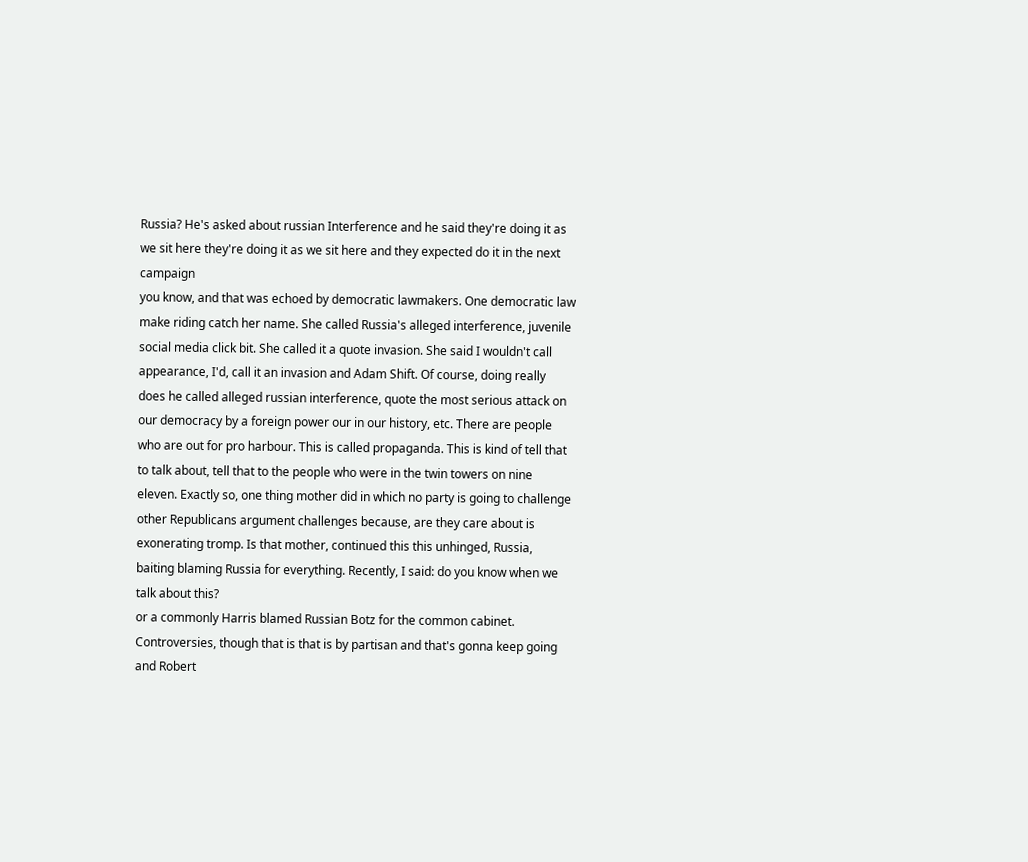Russia? He's asked about russian Interference and he said they're doing it as we sit here they're doing it as we sit here and they expected do it in the next campaign
you know, and that was echoed by democratic lawmakers. One democratic law make riding catch her name. She called Russia's alleged interference, juvenile social media click bit. She called it a quote invasion. She said I wouldn't call appearance, I'd, call it an invasion and Adam Shift. Of course, doing really does he called alleged russian interference, quote the most serious attack on our democracy by a foreign power our in our history, etc. There are people who are out for pro harbour. This is called propaganda. This is kind of tell that to talk about, tell that to the people who were in the twin towers on nine eleven. Exactly so, one thing mother did in which no party is going to challenge other Republicans argument challenges because, are they care about is exonerating tromp. Is that mother, continued this this unhinged, Russia, baiting blaming Russia for everything. Recently, I said: do you know when we talk about this?
or a commonly Harris blamed Russian Botz for the common cabinet. Controversies, though that is that is by partisan and that's gonna keep going and Robert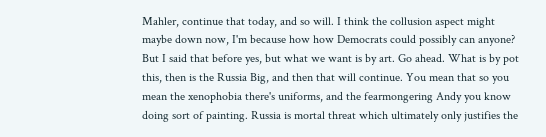Mahler, continue that today, and so will. I think the collusion aspect might maybe down now, I'm because how how Democrats could possibly can anyone? But I said that before yes, but what we want is by art. Go ahead. What is by pot this, then is the Russia Big, and then that will continue. You mean that so you mean the xenophobia there's uniforms, and the fearmongering Andy you know doing sort of painting. Russia is mortal threat which ultimately only justifies the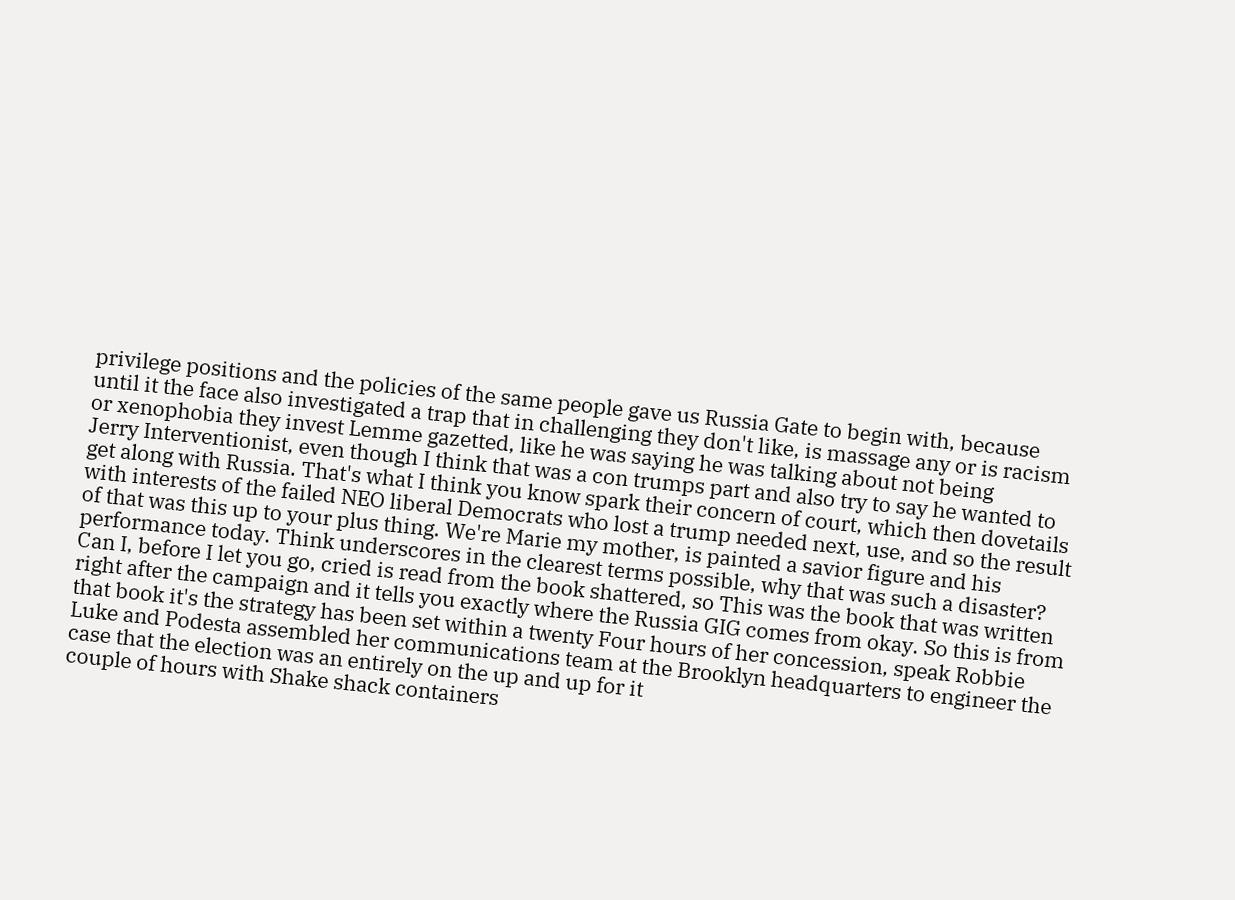privilege positions and the policies of the same people gave us Russia Gate to begin with, because until it the face also investigated a trap that in challenging they don't like, is massage any or is racism or xenophobia they invest Lemme gazetted, like he was saying he was talking about not being
Jerry Interventionist, even though I think that was a con trumps part and also try to say he wanted to get along with Russia. That's what I think you know spark their concern of court, which then dovetails with interests of the failed NEO liberal Democrats who lost a trump needed next, use, and so the result of that was this up to your plus thing. We're Marie my mother, is painted a savior figure and his performance today. Think underscores in the clearest terms possible, why that was such a disaster? Can I, before I let you go, cried is read from the book shattered, so This was the book that was written right after the campaign and it tells you exactly where the Russia GIG comes from okay. So this is from that book it's the strategy has been set within a twenty Four hours of her concession, speak Robbie Luke and Podesta assembled her communications team at the Brooklyn headquarters to engineer the case that the election was an entirely on the up and up for it
couple of hours with Shake shack containers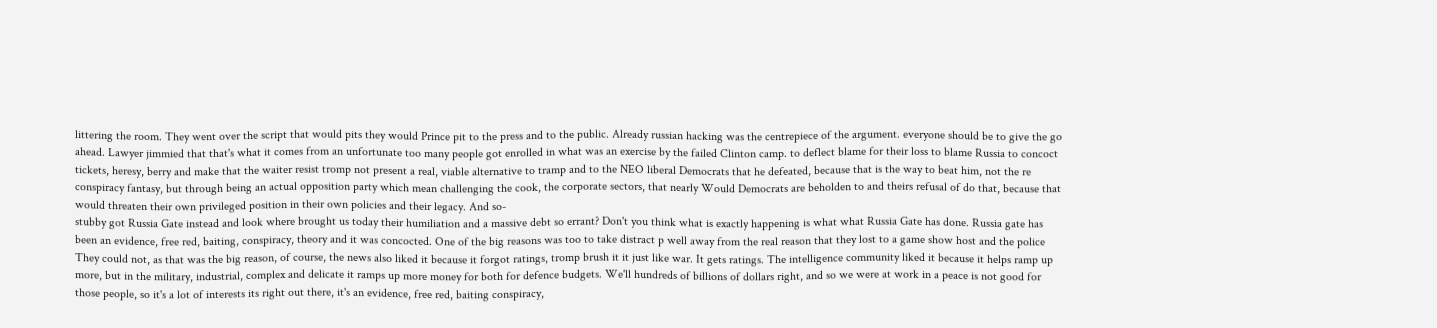littering the room. They went over the script that would pits they would Prince pit to the press and to the public. Already russian hacking was the centrepiece of the argument. everyone should be to give the go ahead. Lawyer jimmied that that's what it comes from an unfortunate too many people got enrolled in what was an exercise by the failed Clinton camp. to deflect blame for their loss to blame Russia to concoct tickets, heresy, berry and make that the waiter resist tromp not present a real, viable alternative to tramp and to the NEO liberal Democrats that he defeated, because that is the way to beat him, not the re conspiracy fantasy, but through being an actual opposition party which mean challenging the cook, the corporate sectors, that nearly Would Democrats are beholden to and theirs refusal of do that, because that would threaten their own privileged position in their own policies and their legacy. And so-
stubby got Russia Gate instead and look where brought us today their humiliation and a massive debt so errant? Don't you think what is exactly happening is what what Russia Gate has done. Russia gate has been an evidence, free red, baiting, conspiracy, theory and it was concocted. One of the big reasons was too to take distract p well away from the real reason that they lost to a game show host and the police They could not, as that was the big reason, of course, the news also liked it because it forgot ratings, tromp brush it it just like war. It gets ratings. The intelligence community liked it because it helps ramp up more, but in the military, industrial, complex and delicate it ramps up more money for both for defence budgets. We'll hundreds of billions of dollars right, and so we were at work in a peace is not good for those people, so it's a lot of interests its right out there, it's an evidence, free red, baiting conspiracy,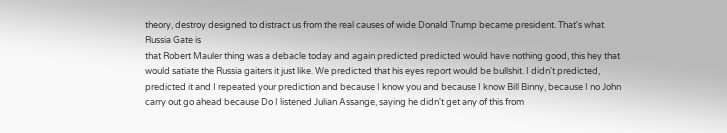theory, destroy designed to distract us from the real causes of wide Donald Trump became president. That's what Russia Gate is
that Robert Mauler thing was a debacle today and again predicted predicted would have nothing good, this hey that would satiate the Russia gaiters it just like. We predicted that his eyes report would be bullshit. I didn't predicted, predicted it and I repeated your prediction and because I know you and because I know Bill Binny, because I no John carry out go ahead because Do I listened Julian Assange, saying he didn't get any of this from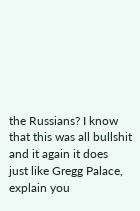the Russians? I know that this was all bullshit and it again it does
just like Gregg Palace, explain you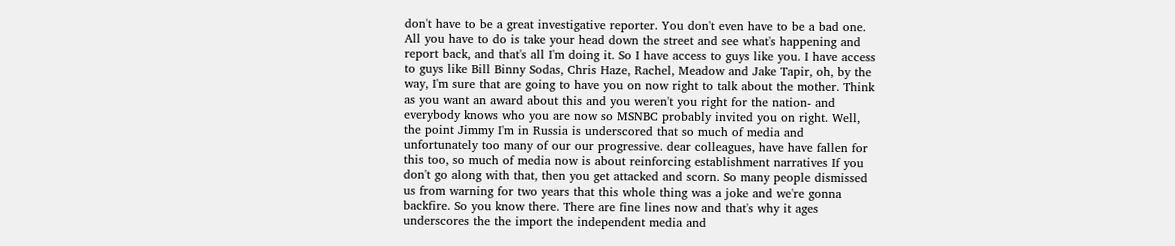don't have to be a great investigative reporter. You don't even have to be a bad one. All you have to do is take your head down the street and see what's happening and report back, and that's all I'm doing it. So I have access to guys like you. I have access to guys like Bill Binny Sodas, Chris Haze, Rachel, Meadow and Jake Tapir, oh, by the way, I'm sure that are going to have you on now right to talk about the mother. Think as you want an award about this and you weren't you right for the nation- and everybody knows who you are now so MSNBC probably invited you on right. Well, the point Jimmy I'm in Russia is underscored that so much of media and unfortunately too many of our our progressive. dear colleagues, have have fallen for this too, so much of media now is about reinforcing establishment narratives If you don't go along with that, then you get attacked and scorn. So many people dismissed us from warning for two years that this whole thing was a joke and we're gonna backfire. So you know there. There are fine lines now and that's why it ages underscores the the import the independent media and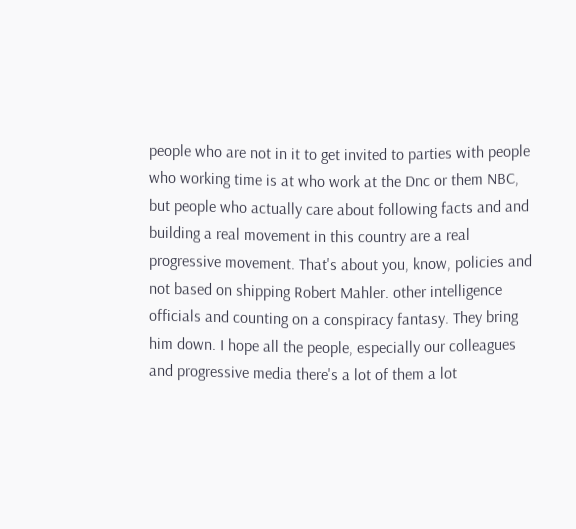people who are not in it to get invited to parties with people who working time is at who work at the Dnc or them NBC, but people who actually care about following facts and and building a real movement in this country are a real progressive movement. That's about you, know, policies and not based on shipping Robert Mahler. other intelligence officials and counting on a conspiracy fantasy. They bring him down. I hope all the people, especially our colleagues and progressive media there's a lot of them a lot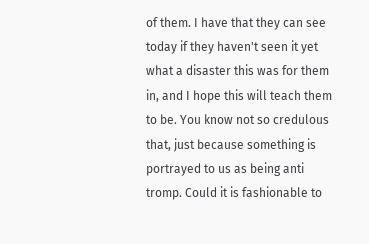of them. I have that they can see today if they haven't seen it yet what a disaster this was for them in, and I hope this will teach them to be. You know not so credulous that, just because something is portrayed to us as being anti tromp. Could it is fashionable to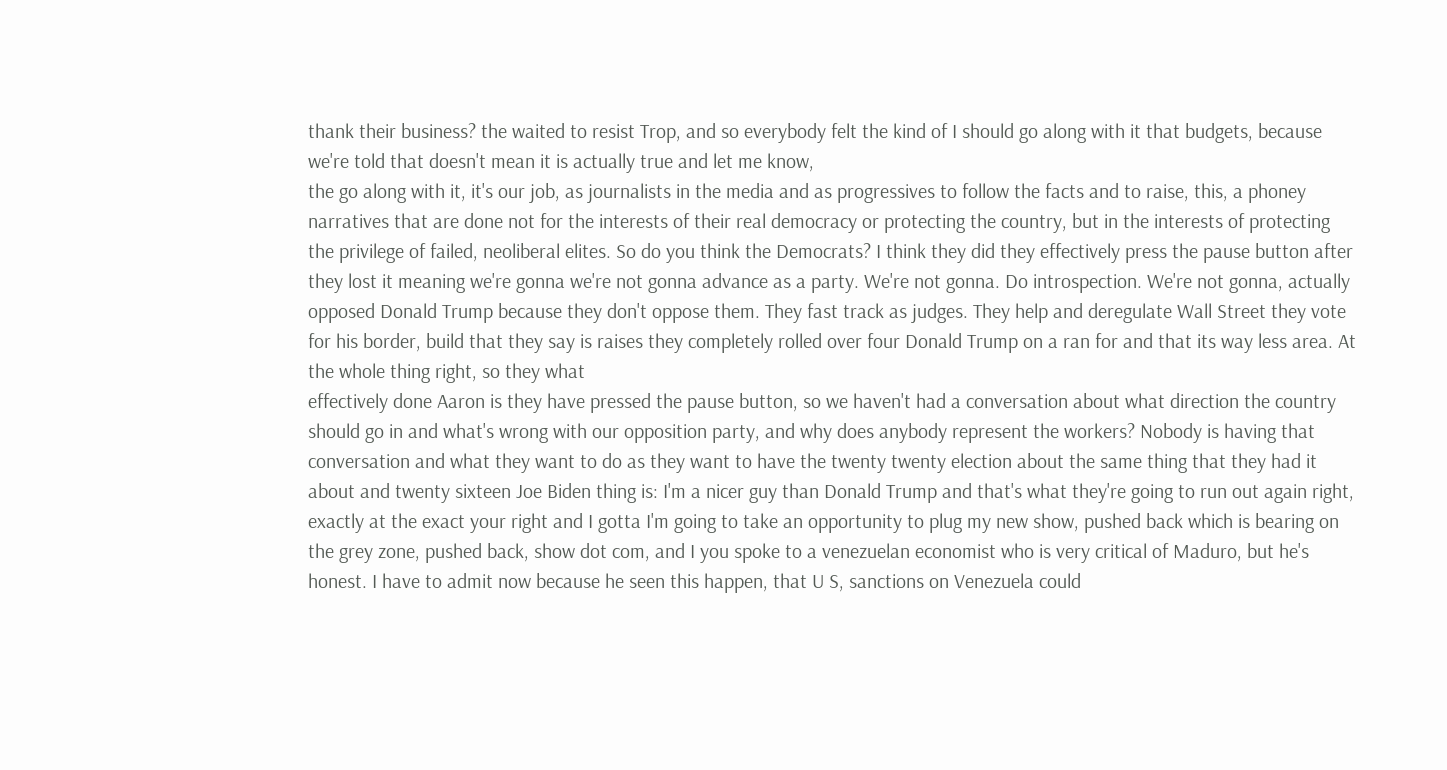thank their business? the waited to resist Trop, and so everybody felt the kind of I should go along with it that budgets, because we're told that doesn't mean it is actually true and let me know,
the go along with it, it's our job, as journalists in the media and as progressives to follow the facts and to raise, this, a phoney narratives that are done not for the interests of their real democracy or protecting the country, but in the interests of protecting the privilege of failed, neoliberal elites. So do you think the Democrats? I think they did they effectively press the pause button after they lost it meaning we're gonna we're not gonna advance as a party. We're not gonna. Do introspection. We're not gonna, actually opposed Donald Trump because they don't oppose them. They fast track as judges. They help and deregulate Wall Street they vote for his border, build that they say is raises they completely rolled over four Donald Trump on a ran for and that its way less area. At the whole thing right, so they what
effectively done Aaron is they have pressed the pause button, so we haven't had a conversation about what direction the country should go in and what's wrong with our opposition party, and why does anybody represent the workers? Nobody is having that conversation and what they want to do as they want to have the twenty twenty election about the same thing that they had it about and twenty sixteen Joe Biden thing is: I'm a nicer guy than Donald Trump and that's what they're going to run out again right, exactly at the exact your right and I gotta I'm going to take an opportunity to plug my new show, pushed back which is bearing on the grey zone, pushed back, show dot com, and I you spoke to a venezuelan economist who is very critical of Maduro, but he's honest. I have to admit now because he seen this happen, that U S, sanctions on Venezuela could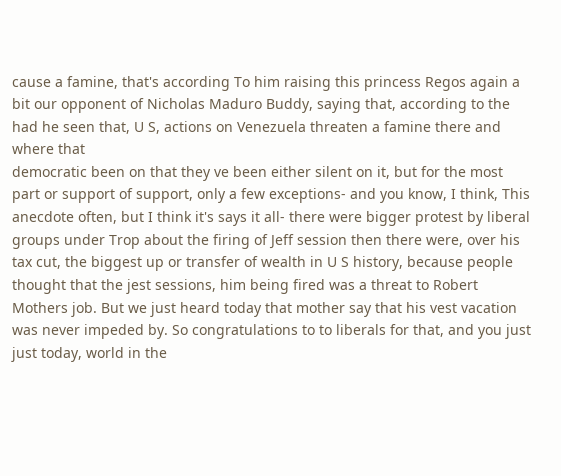cause a famine, that's according To him raising this princess Regos again a bit our opponent of Nicholas Maduro Buddy, saying that, according to the had he seen that, U S, actions on Venezuela threaten a famine there and where that
democratic been on that they ve been either silent on it, but for the most part or support of support, only a few exceptions- and you know, I think, This anecdote often, but I think it's says it all- there were bigger protest by liberal groups under Trop about the firing of Jeff session then there were, over his tax cut, the biggest up or transfer of wealth in U S history, because people thought that the jest sessions, him being fired was a threat to Robert Mothers job. But we just heard today that mother say that his vest vacation was never impeded by. So congratulations to to liberals for that, and you just just today, world in the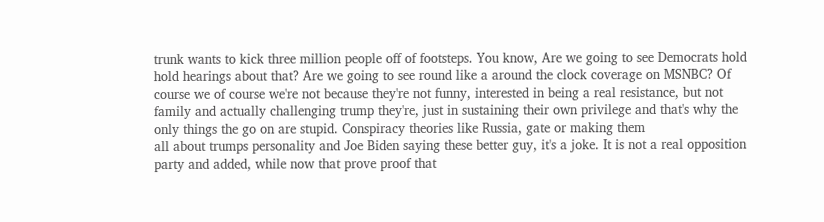trunk wants to kick three million people off of footsteps. You know, Are we going to see Democrats hold hold hearings about that? Are we going to see round like a around the clock coverage on MSNBC? Of course we of course we're not because they're not funny, interested in being a real resistance, but not family and actually challenging trump they're, just in sustaining their own privilege and that's why the only things the go on are stupid. Conspiracy theories like Russia, gate or making them
all about trumps personality and Joe Biden saying these better guy, it's a joke. It is not a real opposition party and added, while now that prove proof that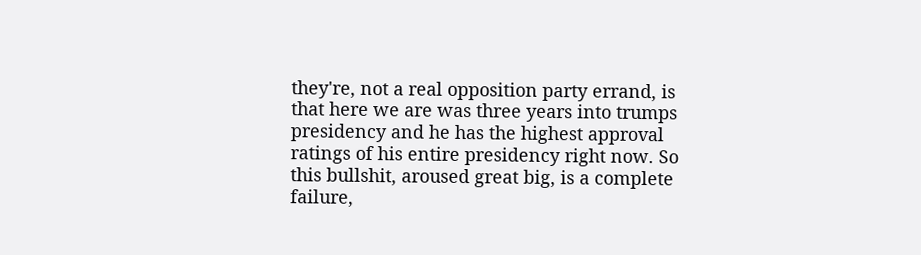they're, not a real opposition party errand, is that here we are was three years into trumps presidency and he has the highest approval ratings of his entire presidency right now. So this bullshit, aroused great big, is a complete failure,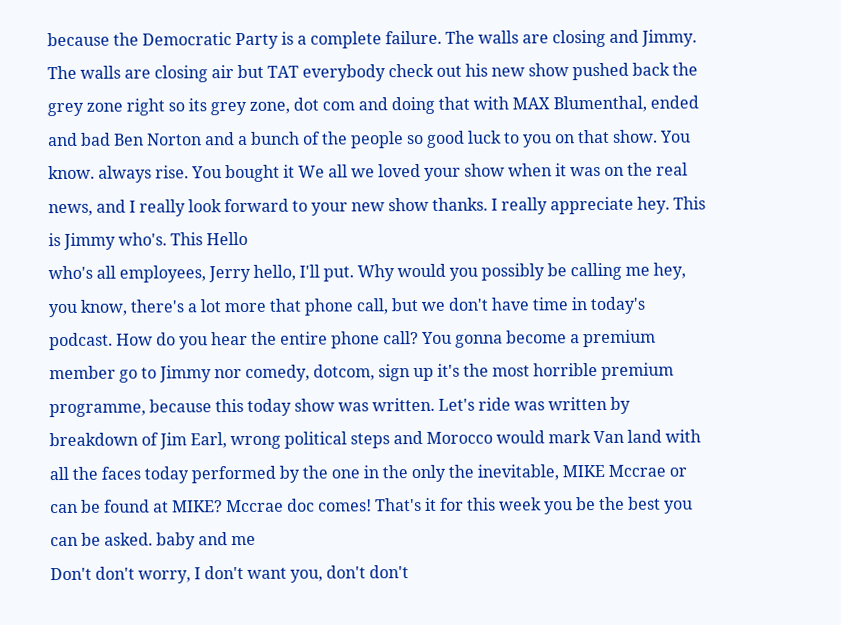because the Democratic Party is a complete failure. The walls are closing and Jimmy. The walls are closing air but TAT everybody check out his new show pushed back the grey zone right so its grey zone, dot com and doing that with MAX Blumenthal, ended and bad Ben Norton and a bunch of the people so good luck to you on that show. You know. always rise. You bought it We all we loved your show when it was on the real news, and I really look forward to your new show thanks. I really appreciate hey. This is Jimmy who's. This Hello
who's all employees, Jerry hello, I'll put. Why would you possibly be calling me hey, you know, there's a lot more that phone call, but we don't have time in today's podcast. How do you hear the entire phone call? You gonna become a premium member go to Jimmy nor comedy, dotcom, sign up it's the most horrible premium programme, because this today show was written. Let's ride was written by breakdown of Jim Earl, wrong political steps and Morocco would mark Van land with all the faces today performed by the one in the only the inevitable, MIKE Mccrae or can be found at MIKE? Mccrae doc comes! That's it for this week you be the best you can be asked. baby and me
Don't don't worry, I don't want you, don't don't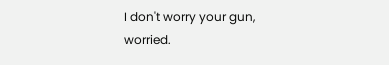I don't worry your gun, worried.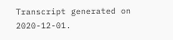Transcript generated on 2020-12-01.